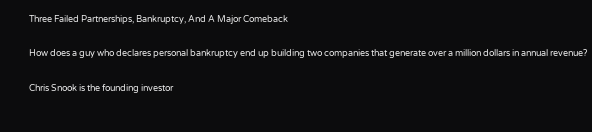Three Failed Partnerships, Bankruptcy, And A Major Comeback

How does a guy who declares personal bankruptcy end up building two companies that generate over a million dollars in annual revenue?

Chris Snook is the founding investor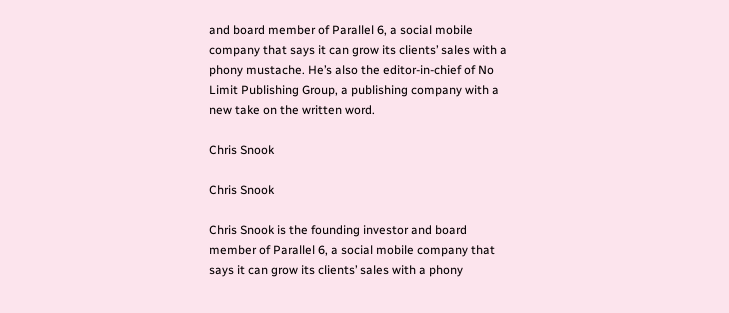and board member of Parallel 6, a social mobile company that says it can grow its clients’ sales with a phony mustache. He’s also the editor-in-chief of No Limit Publishing Group, a publishing company with a new take on the written word.

Chris Snook

Chris Snook

Chris Snook is the founding investor and board member of Parallel 6, a social mobile company that says it can grow its clients’ sales with a phony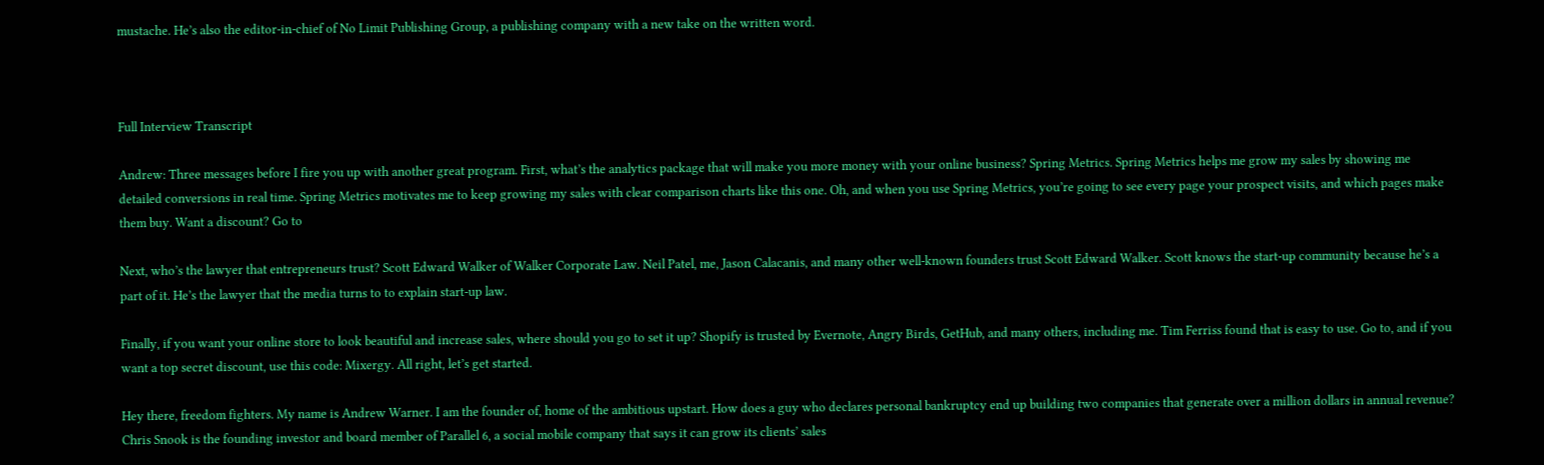mustache. He’s also the editor-in-chief of No Limit Publishing Group, a publishing company with a new take on the written word.



Full Interview Transcript

Andrew: Three messages before I fire you up with another great program. First, what’s the analytics package that will make you more money with your online business? Spring Metrics. Spring Metrics helps me grow my sales by showing me detailed conversions in real time. Spring Metrics motivates me to keep growing my sales with clear comparison charts like this one. Oh, and when you use Spring Metrics, you’re going to see every page your prospect visits, and which pages make them buy. Want a discount? Go to

Next, who’s the lawyer that entrepreneurs trust? Scott Edward Walker of Walker Corporate Law. Neil Patel, me, Jason Calacanis, and many other well-known founders trust Scott Edward Walker. Scott knows the start-up community because he’s a part of it. He’s the lawyer that the media turns to to explain start-up law.

Finally, if you want your online store to look beautiful and increase sales, where should you go to set it up? Shopify is trusted by Evernote, Angry Birds, GetHub, and many others, including me. Tim Ferriss found that is easy to use. Go to, and if you want a top secret discount, use this code: Mixergy. All right, let’s get started.

Hey there, freedom fighters. My name is Andrew Warner. I am the founder of, home of the ambitious upstart. How does a guy who declares personal bankruptcy end up building two companies that generate over a million dollars in annual revenue? Chris Snook is the founding investor and board member of Parallel 6, a social mobile company that says it can grow its clients’ sales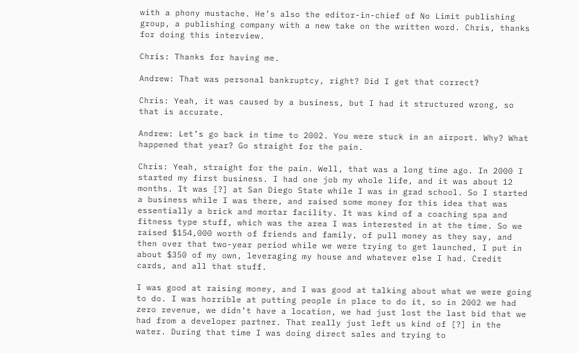with a phony mustache. He’s also the editor-in-chief of No Limit publishing group, a publishing company with a new take on the written word. Chris, thanks for doing this interview.

Chris: Thanks for having me.

Andrew: That was personal bankruptcy, right? Did I get that correct?

Chris: Yeah, it was caused by a business, but I had it structured wrong, so that is accurate.

Andrew: Let’s go back in time to 2002. You were stuck in an airport. Why? What happened that year? Go straight for the pain.

Chris: Yeah, straight for the pain. Well, that was a long time ago. In 2000 I started my first business. I had one job my whole life, and it was about 12 months. It was [?] at San Diego State while I was in grad school. So I started a business while I was there, and raised some money for this idea that was essentially a brick and mortar facility. It was kind of a coaching spa and fitness type stuff, which was the area I was interested in at the time. So we raised $154,000 worth of friends and family, of pull money as they say, and then over that two-year period while we were trying to get launched, I put in about $350 of my own, leveraging my house and whatever else I had. Credit cards, and all that stuff.

I was good at raising money, and I was good at talking about what we were going to do. I was horrible at putting people in place to do it, so in 2002 we had zero revenue, we didn’t have a location, we had just lost the last bid that we had from a developer partner. That really just left us kind of [?] in the water. During that time I was doing direct sales and trying to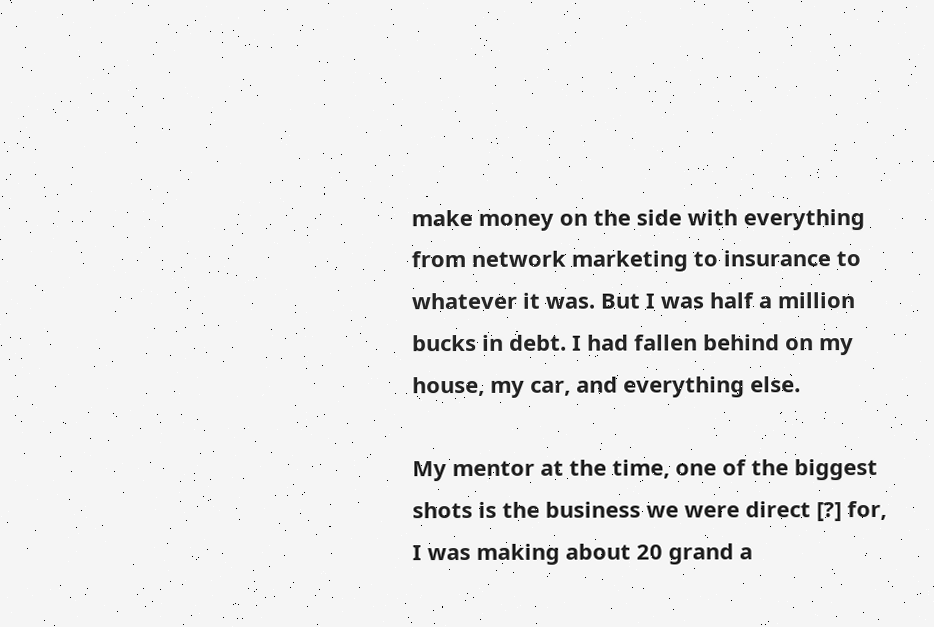make money on the side with everything from network marketing to insurance to whatever it was. But I was half a million bucks in debt. I had fallen behind on my house, my car, and everything else.

My mentor at the time, one of the biggest shots is the business we were direct [?] for, I was making about 20 grand a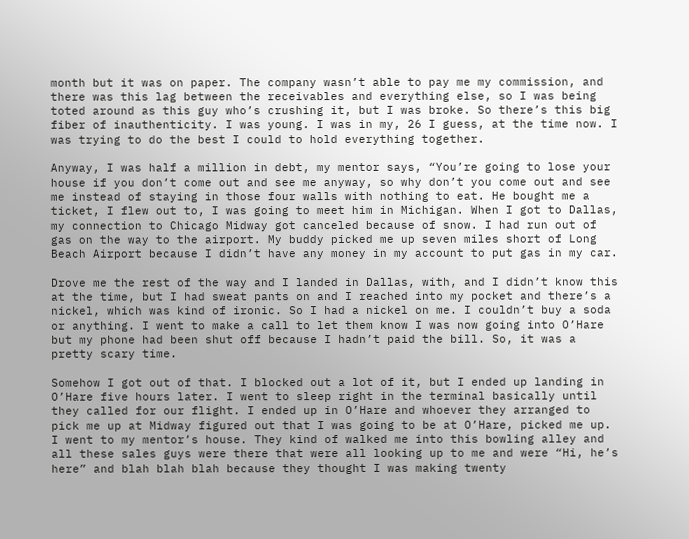month but it was on paper. The company wasn’t able to pay me my commission, and there was this lag between the receivables and everything else, so I was being toted around as this guy who’s crushing it, but I was broke. So there’s this big fiber of inauthenticity. I was young. I was in my, 26 I guess, at the time now. I was trying to do the best I could to hold everything together.

Anyway, I was half a million in debt, my mentor says, “You’re going to lose your house if you don’t come out and see me anyway, so why don’t you come out and see me instead of staying in those four walls with nothing to eat. He bought me a ticket, I flew out to, I was going to meet him in Michigan. When I got to Dallas, my connection to Chicago Midway got canceled because of snow. I had run out of gas on the way to the airport. My buddy picked me up seven miles short of Long Beach Airport because I didn’t have any money in my account to put gas in my car.

Drove me the rest of the way and I landed in Dallas, with, and I didn’t know this at the time, but I had sweat pants on and I reached into my pocket and there’s a nickel, which was kind of ironic. So I had a nickel on me. I couldn’t buy a soda or anything. I went to make a call to let them know I was now going into O’Hare but my phone had been shut off because I hadn’t paid the bill. So, it was a pretty scary time.

Somehow I got out of that. I blocked out a lot of it, but I ended up landing in O’Hare five hours later. I went to sleep right in the terminal basically until they called for our flight. I ended up in O’Hare and whoever they arranged to pick me up at Midway figured out that I was going to be at O’Hare, picked me up. I went to my mentor’s house. They kind of walked me into this bowling alley and all these sales guys were there that were all looking up to me and were “Hi, he’s here” and blah blah blah because they thought I was making twenty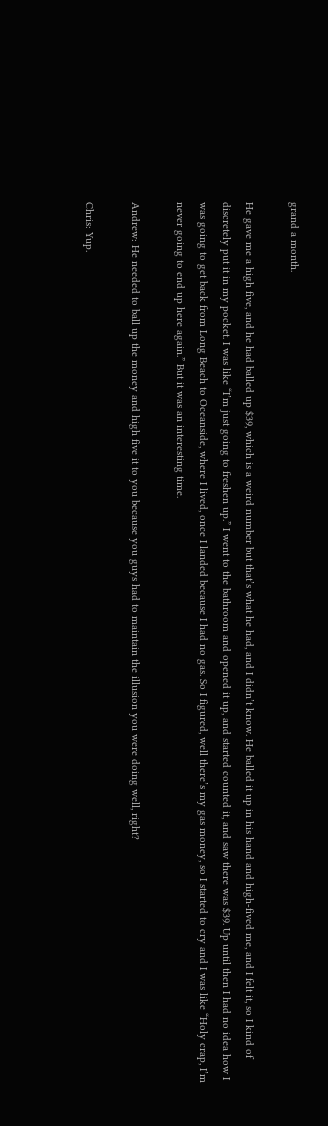grand a month.

He gave me a high five, and he had balled up $39, which is a weird number but that’s what he had, and I didn’t know. He balled it up in his hand and high-fived me, and I felt it, so I kind of discretely put it in my pocket. I was like “I’m just going to freshen up.” I went to the bathroom and opened it up, and started counted it, and saw there was $39. Up until then I had no idea how I was going to get back from Long Beach to Oceanside, where I lived, once I landed because I had no gas. So I figured, well there’s my gas money, so I started to cry and I was like “Holy crap, I’m never going to end up here again.” But it was an interesting time.

Andrew: He needed to ball up the money and high five it to you because you guys had to maintain the illusion you were doing well, right?

Chris: Yup.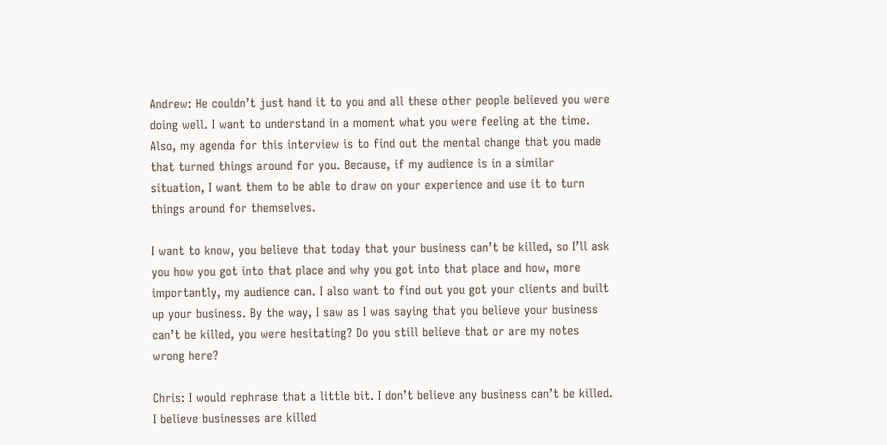Andrew: He couldn’t just hand it to you and all these other people believed you were doing well. I want to understand in a moment what you were feeling at the time. Also, my agenda for this interview is to find out the mental change that you made that turned things around for you. Because, if my audience is in a similar situation, I want them to be able to draw on your experience and use it to turn things around for themselves.

I want to know, you believe that today that your business can’t be killed, so I’ll ask you how you got into that place and why you got into that place and how, more importantly, my audience can. I also want to find out you got your clients and built up your business. By the way, I saw as I was saying that you believe your business can’t be killed, you were hesitating? Do you still believe that or are my notes wrong here?

Chris: I would rephrase that a little bit. I don’t believe any business can’t be killed. I believe businesses are killed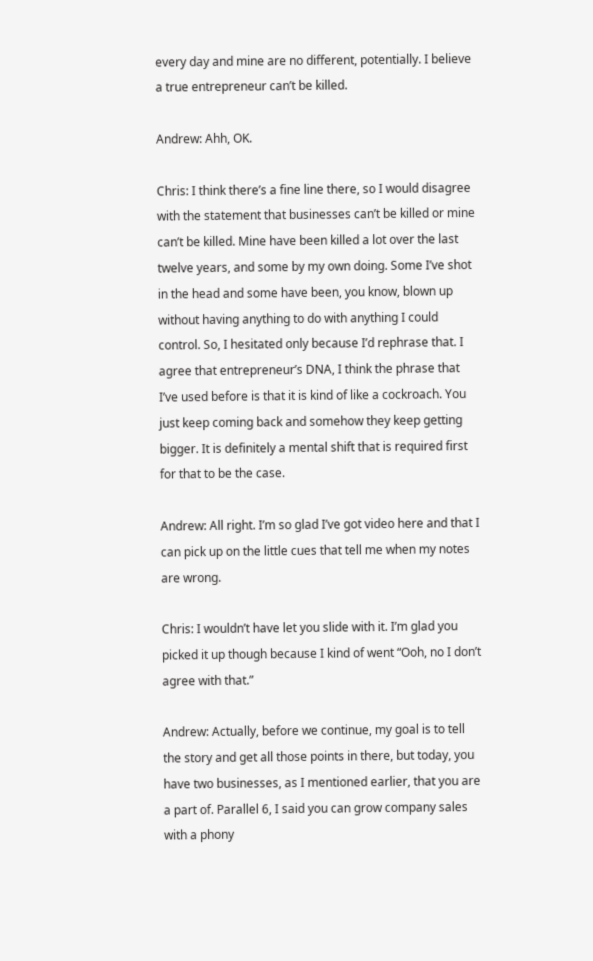every day and mine are no different, potentially. I believe a true entrepreneur can’t be killed.

Andrew: Ahh, OK.

Chris: I think there’s a fine line there, so I would disagree with the statement that businesses can’t be killed or mine can’t be killed. Mine have been killed a lot over the last twelve years, and some by my own doing. Some I’ve shot in the head and some have been, you know, blown up without having anything to do with anything I could control. So, I hesitated only because I’d rephrase that. I agree that entrepreneur’s DNA, I think the phrase that I’ve used before is that it is kind of like a cockroach. You just keep coming back and somehow they keep getting bigger. It is definitely a mental shift that is required first for that to be the case.

Andrew: All right. I’m so glad I’ve got video here and that I can pick up on the little cues that tell me when my notes are wrong.

Chris: I wouldn’t have let you slide with it. I’m glad you picked it up though because I kind of went “Ooh, no I don’t agree with that.”

Andrew: Actually, before we continue, my goal is to tell the story and get all those points in there, but today, you have two businesses, as I mentioned earlier, that you are a part of. Parallel 6, I said you can grow company sales with a phony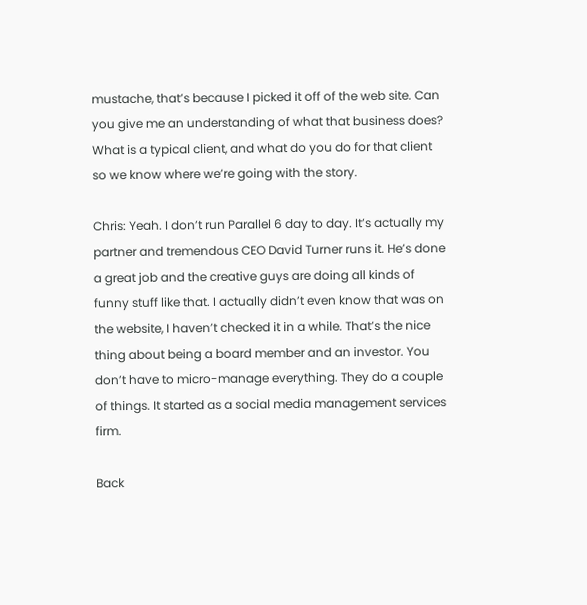mustache, that’s because I picked it off of the web site. Can you give me an understanding of what that business does? What is a typical client, and what do you do for that client so we know where we’re going with the story.

Chris: Yeah. I don’t run Parallel 6 day to day. It’s actually my partner and tremendous CEO David Turner runs it. He’s done a great job and the creative guys are doing all kinds of funny stuff like that. I actually didn’t even know that was on the website, I haven’t checked it in a while. That’s the nice thing about being a board member and an investor. You don’t have to micro-manage everything. They do a couple of things. It started as a social media management services firm.

Back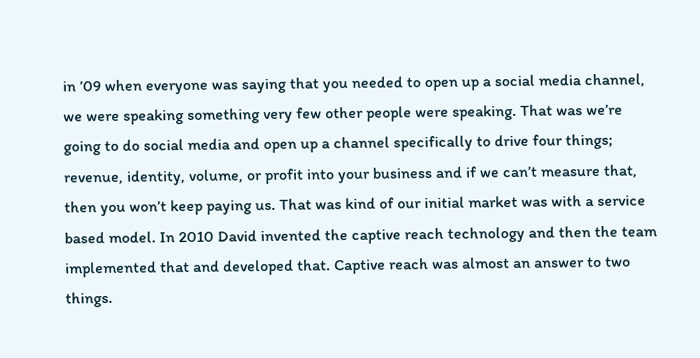in ’09 when everyone was saying that you needed to open up a social media channel, we were speaking something very few other people were speaking. That was we’re going to do social media and open up a channel specifically to drive four things; revenue, identity, volume, or profit into your business and if we can’t measure that, then you won’t keep paying us. That was kind of our initial market was with a service based model. In 2010 David invented the captive reach technology and then the team implemented that and developed that. Captive reach was almost an answer to two things.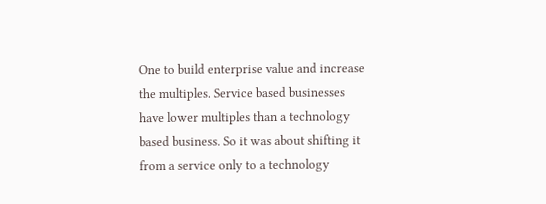One to build enterprise value and increase the multiples. Service based businesses have lower multiples than a technology based business. So it was about shifting it from a service only to a technology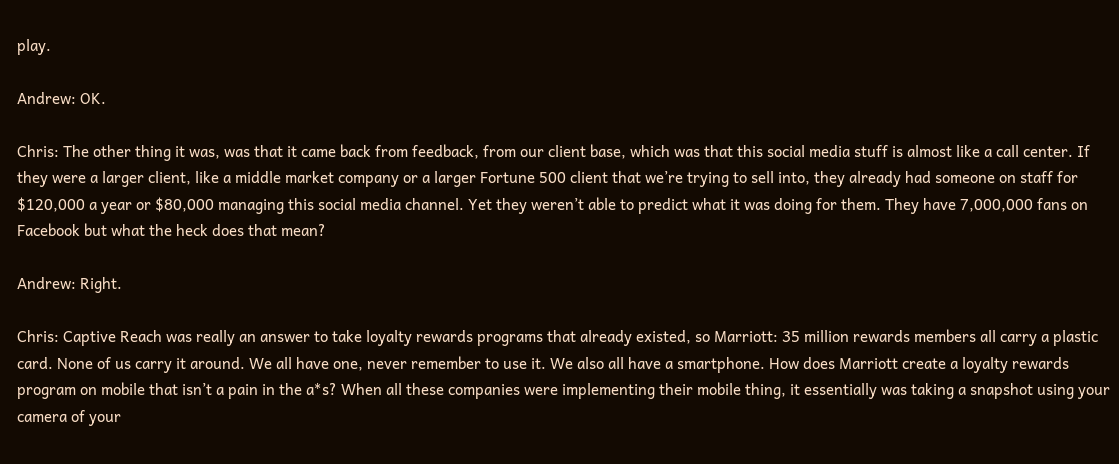play.

Andrew: OK.

Chris: The other thing it was, was that it came back from feedback, from our client base, which was that this social media stuff is almost like a call center. If they were a larger client, like a middle market company or a larger Fortune 500 client that we’re trying to sell into, they already had someone on staff for $120,000 a year or $80,000 managing this social media channel. Yet they weren’t able to predict what it was doing for them. They have 7,000,000 fans on Facebook but what the heck does that mean?

Andrew: Right.

Chris: Captive Reach was really an answer to take loyalty rewards programs that already existed, so Marriott: 35 million rewards members all carry a plastic card. None of us carry it around. We all have one, never remember to use it. We also all have a smartphone. How does Marriott create a loyalty rewards program on mobile that isn’t a pain in the a*s? When all these companies were implementing their mobile thing, it essentially was taking a snapshot using your camera of your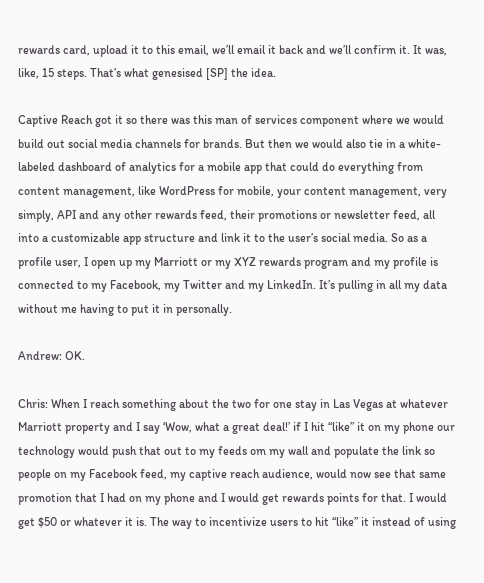rewards card, upload it to this email, we’ll email it back and we’ll confirm it. It was, like, 15 steps. That’s what genesised [SP] the idea.

Captive Reach got it so there was this man of services component where we would build out social media channels for brands. But then we would also tie in a white-labeled dashboard of analytics for a mobile app that could do everything from content management, like WordPress for mobile, your content management, very simply, API and any other rewards feed, their promotions or newsletter feed, all into a customizable app structure and link it to the user’s social media. So as a profile user, I open up my Marriott or my XYZ rewards program and my profile is connected to my Facebook, my Twitter and my LinkedIn. It’s pulling in all my data without me having to put it in personally.

Andrew: OK.

Chris: When I reach something about the two for one stay in Las Vegas at whatever Marriott property and I say ‘Wow, what a great deal!’ if I hit “like” it on my phone our technology would push that out to my feeds om my wall and populate the link so people on my Facebook feed, my captive reach audience, would now see that same promotion that I had on my phone and I would get rewards points for that. I would get $50 or whatever it is. The way to incentivize users to hit “like” it instead of using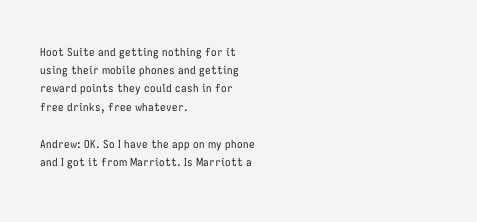Hoot Suite and getting nothing for it using their mobile phones and getting reward points they could cash in for free drinks, free whatever.

Andrew: OK. So I have the app on my phone and I got it from Marriott. Is Marriott a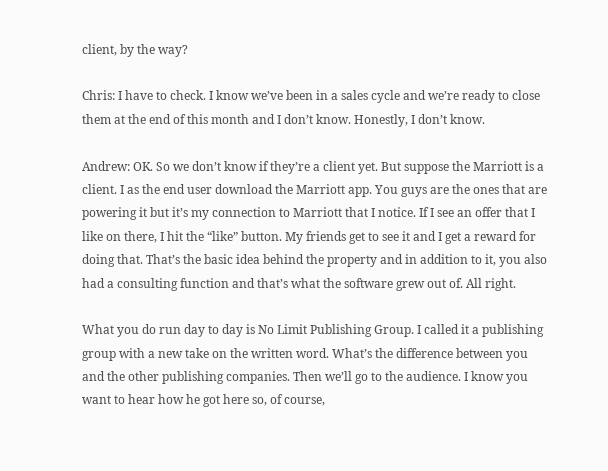client, by the way?

Chris: I have to check. I know we’ve been in a sales cycle and we’re ready to close them at the end of this month and I don’t know. Honestly, I don’t know.

Andrew: OK. So we don’t know if they’re a client yet. But suppose the Marriott is a client. I as the end user download the Marriott app. You guys are the ones that are powering it but it’s my connection to Marriott that I notice. If I see an offer that I like on there, I hit the “like” button. My friends get to see it and I get a reward for doing that. That’s the basic idea behind the property and in addition to it, you also had a consulting function and that’s what the software grew out of. All right.

What you do run day to day is No Limit Publishing Group. I called it a publishing group with a new take on the written word. What’s the difference between you and the other publishing companies. Then we’ll go to the audience. I know you want to hear how he got here so, of course,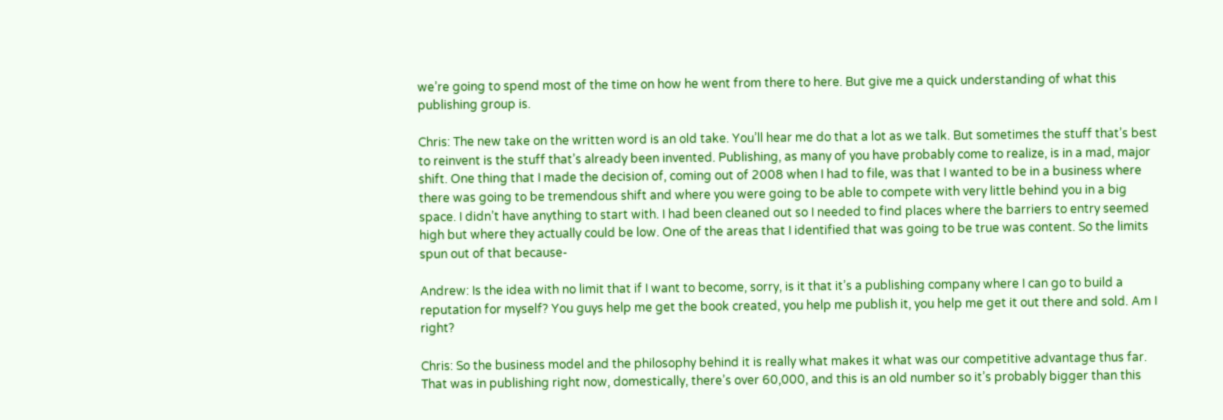we’re going to spend most of the time on how he went from there to here. But give me a quick understanding of what this publishing group is.

Chris: The new take on the written word is an old take. You’ll hear me do that a lot as we talk. But sometimes the stuff that’s best to reinvent is the stuff that’s already been invented. Publishing, as many of you have probably come to realize, is in a mad, major shift. One thing that I made the decision of, coming out of 2008 when I had to file, was that I wanted to be in a business where there was going to be tremendous shift and where you were going to be able to compete with very little behind you in a big space. I didn’t have anything to start with. I had been cleaned out so I needed to find places where the barriers to entry seemed high but where they actually could be low. One of the areas that I identified that was going to be true was content. So the limits spun out of that because-

Andrew: Is the idea with no limit that if I want to become, sorry, is it that it’s a publishing company where I can go to build a reputation for myself? You guys help me get the book created, you help me publish it, you help me get it out there and sold. Am I right?

Chris: So the business model and the philosophy behind it is really what makes it what was our competitive advantage thus far. That was in publishing right now, domestically, there’s over 60,000, and this is an old number so it’s probably bigger than this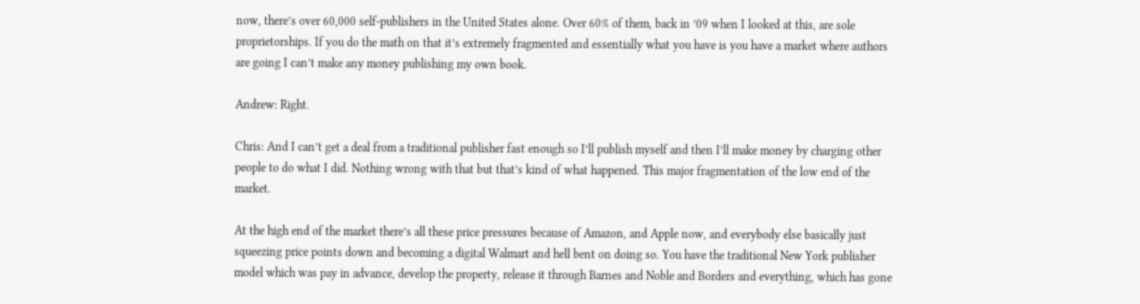now, there’s over 60,000 self-publishers in the United States alone. Over 60% of them, back in ’09 when I looked at this, are sole proprietorships. If you do the math on that it’s extremely fragmented and essentially what you have is you have a market where authors are going I can’t make any money publishing my own book.

Andrew: Right.

Chris: And I can’t get a deal from a traditional publisher fast enough so I’ll publish myself and then I’ll make money by charging other people to do what I did. Nothing wrong with that but that’s kind of what happened. This major fragmentation of the low end of the market.

At the high end of the market there’s all these price pressures because of Amazon, and Apple now, and everybody else basically just squeezing price points down and becoming a digital Walmart and hell bent on doing so. You have the traditional New York publisher model which was pay in advance, develop the property, release it through Barnes and Noble and Borders and everything, which has gone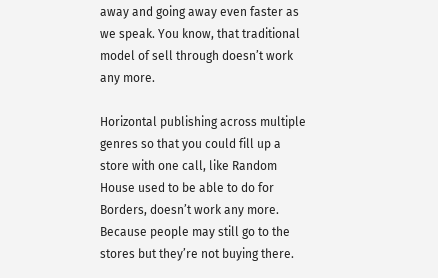away and going away even faster as we speak. You know, that traditional model of sell through doesn’t work any more.

Horizontal publishing across multiple genres so that you could fill up a store with one call, like Random House used to be able to do for Borders, doesn’t work any more. Because people may still go to the stores but they’re not buying there.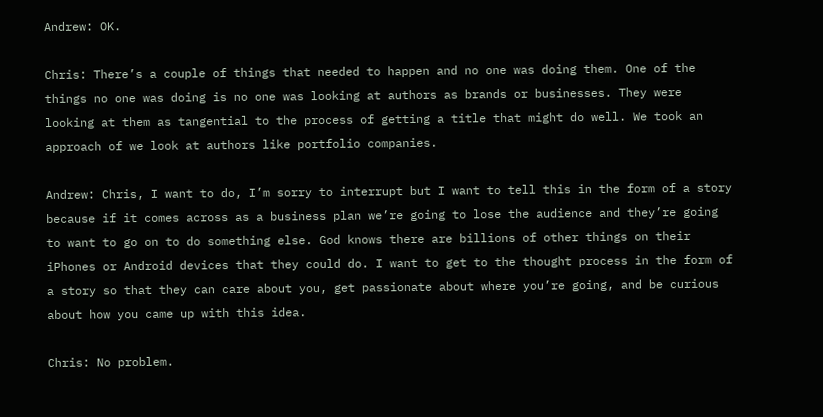Andrew: OK.

Chris: There’s a couple of things that needed to happen and no one was doing them. One of the things no one was doing is no one was looking at authors as brands or businesses. They were looking at them as tangential to the process of getting a title that might do well. We took an approach of we look at authors like portfolio companies.

Andrew: Chris, I want to do, I’m sorry to interrupt but I want to tell this in the form of a story because if it comes across as a business plan we’re going to lose the audience and they’re going to want to go on to do something else. God knows there are billions of other things on their iPhones or Android devices that they could do. I want to get to the thought process in the form of a story so that they can care about you, get passionate about where you’re going, and be curious about how you came up with this idea.

Chris: No problem.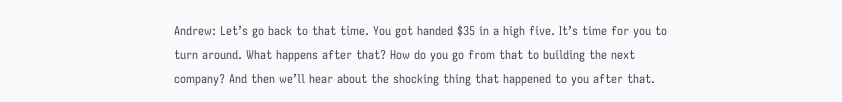Andrew: Let’s go back to that time. You got handed $35 in a high five. It’s time for you to turn around. What happens after that? How do you go from that to building the next company? And then we’ll hear about the shocking thing that happened to you after that.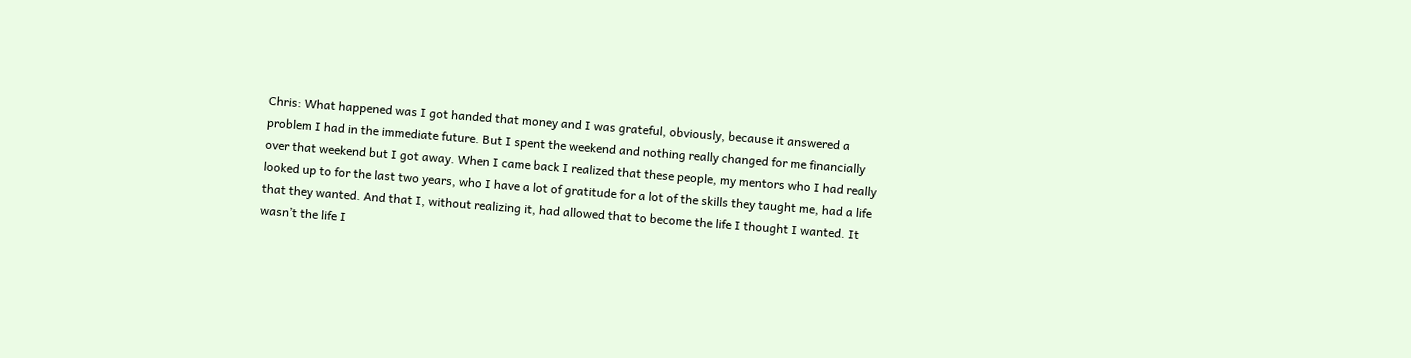Chris: What happened was I got handed that money and I was grateful, obviously, because it answered a problem I had in the immediate future. But I spent the weekend and nothing really changed for me financially over that weekend but I got away. When I came back I realized that these people, my mentors who I had really looked up to for the last two years, who I have a lot of gratitude for a lot of the skills they taught me, had a life that they wanted. And that I, without realizing it, had allowed that to become the life I thought I wanted. It wasn’t the life I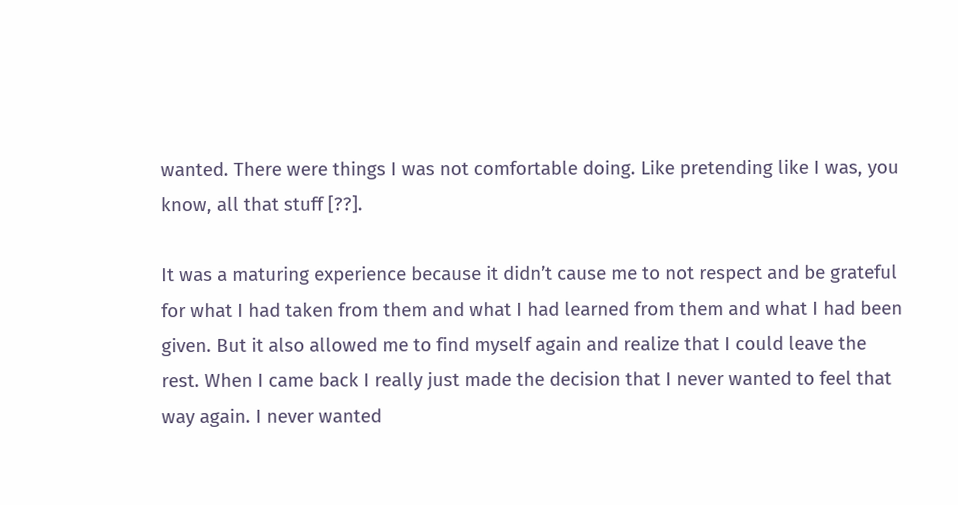wanted. There were things I was not comfortable doing. Like pretending like I was, you know, all that stuff [??].

It was a maturing experience because it didn’t cause me to not respect and be grateful for what I had taken from them and what I had learned from them and what I had been given. But it also allowed me to find myself again and realize that I could leave the rest. When I came back I really just made the decision that I never wanted to feel that way again. I never wanted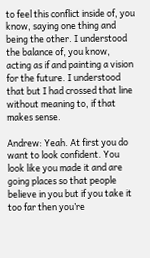to feel this conflict inside of, you know, saying one thing and being the other. I understood the balance of, you know, acting as if and painting a vision for the future. I understood that but I had crossed that line without meaning to, if that makes sense.

Andrew: Yeah. At first you do want to look confident. You look like you made it and are going places so that people believe in you but if you take it too far then you’re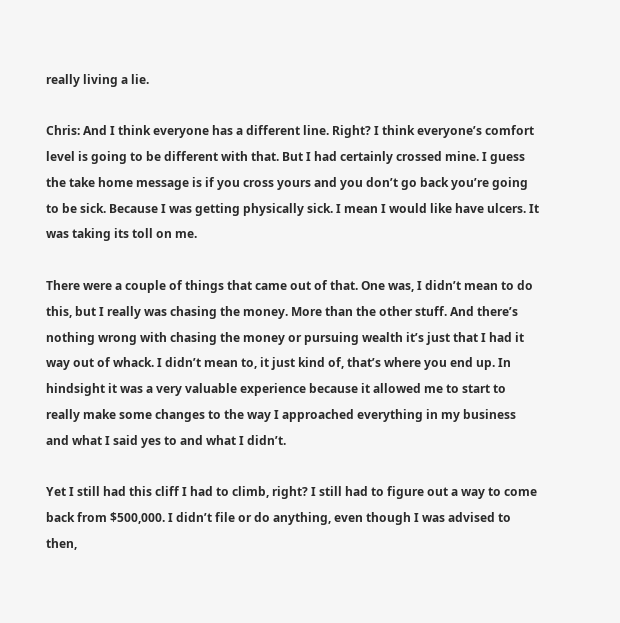really living a lie.

Chris: And I think everyone has a different line. Right? I think everyone’s comfort level is going to be different with that. But I had certainly crossed mine. I guess the take home message is if you cross yours and you don’t go back you’re going to be sick. Because I was getting physically sick. I mean I would like have ulcers. It was taking its toll on me.

There were a couple of things that came out of that. One was, I didn’t mean to do this, but I really was chasing the money. More than the other stuff. And there’s nothing wrong with chasing the money or pursuing wealth it’s just that I had it way out of whack. I didn’t mean to, it just kind of, that’s where you end up. In hindsight it was a very valuable experience because it allowed me to start to really make some changes to the way I approached everything in my business and what I said yes to and what I didn’t.

Yet I still had this cliff I had to climb, right? I still had to figure out a way to come back from $500,000. I didn’t file or do anything, even though I was advised to then,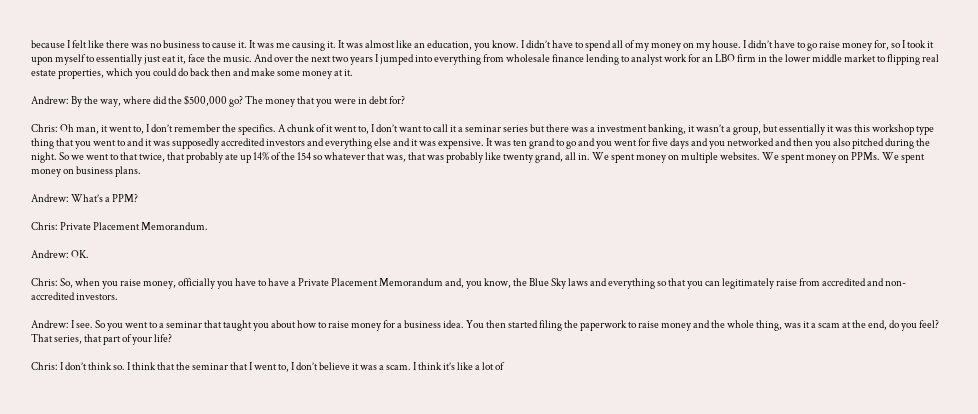because I felt like there was no business to cause it. It was me causing it. It was almost like an education, you know. I didn’t have to spend all of my money on my house. I didn’t have to go raise money for, so I took it upon myself to essentially just eat it, face the music. And over the next two years I jumped into everything from wholesale finance lending to analyst work for an LBO firm in the lower middle market to flipping real estate properties, which you could do back then and make some money at it.

Andrew: By the way, where did the $500,000 go? The money that you were in debt for?

Chris: Oh man, it went to, I don’t remember the specifics. A chunk of it went to, I don’t want to call it a seminar series but there was a investment banking, it wasn’t a group, but essentially it was this workshop type thing that you went to and it was supposedly accredited investors and everything else and it was expensive. It was ten grand to go and you went for five days and you networked and then you also pitched during the night. So we went to that twice, that probably ate up 14% of the 154 so whatever that was, that was probably like twenty grand, all in. We spent money on multiple websites. We spent money on PPMs. We spent money on business plans.

Andrew: What’s a PPM?

Chris: Private Placement Memorandum.

Andrew: OK.

Chris: So, when you raise money, officially you have to have a Private Placement Memorandum and, you know, the Blue Sky laws and everything so that you can legitimately raise from accredited and non-accredited investors.

Andrew: I see. So you went to a seminar that taught you about how to raise money for a business idea. You then started filing the paperwork to raise money and the whole thing, was it a scam at the end, do you feel? That series, that part of your life?

Chris: I don’t think so. I think that the seminar that I went to, I don’t believe it was a scam. I think it’s like a lot of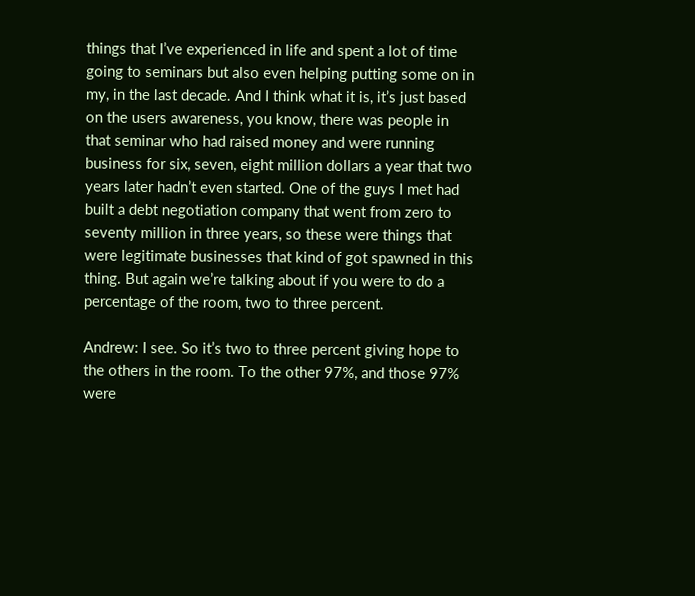things that I’ve experienced in life and spent a lot of time going to seminars but also even helping putting some on in my, in the last decade. And I think what it is, it’s just based on the users awareness, you know, there was people in that seminar who had raised money and were running business for six, seven, eight million dollars a year that two years later hadn’t even started. One of the guys I met had built a debt negotiation company that went from zero to seventy million in three years, so these were things that were legitimate businesses that kind of got spawned in this thing. But again we’re talking about if you were to do a percentage of the room, two to three percent.

Andrew: I see. So it’s two to three percent giving hope to the others in the room. To the other 97%, and those 97% were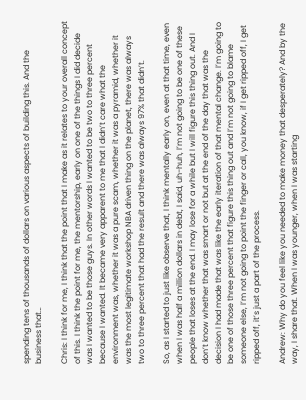spending tens of thousands of dollars on various aspects of building this. And the business that…

Chris: I think for me, I think that the point that I make as it relates to your overall concept of this. I think the point for me, the mentorship, early on one of the things I did decide was I wanted to be those guys. In other words I wanted to be two to three percent because I wanted. It became very apparent to me that I didn’t care what the environment was, whether it was a pure scam, whether it was a pyramid, whether it was the most legitimate workshop NBA driven thing on the planet, there was always two to three percent that had the result and there was always 97% that didn’t.

So, as I started to just like observe that, I think mentally early on, even at that time, even when I was half a million dollars in debt, I said, uh-huh, I’m not going to be one of these people that loses at the end. I may lose for a while but I will figure this thing out. And I don’t know whether that was smart or not but at the end of the day that was the decision I had made that was like the early iteration of that mental change. I’m going to be one of those three percent that figure this thing out and I’m not going to blame someone else, I’m not going to point the finger or call, you know, if I get ripped off, I get ripped off, it’s just a part of the process.

Andrew: Why do you feel like you needed to make money that desperately? And by the way, I share that. When I was younger, when I was starting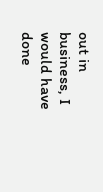out in business, I would have done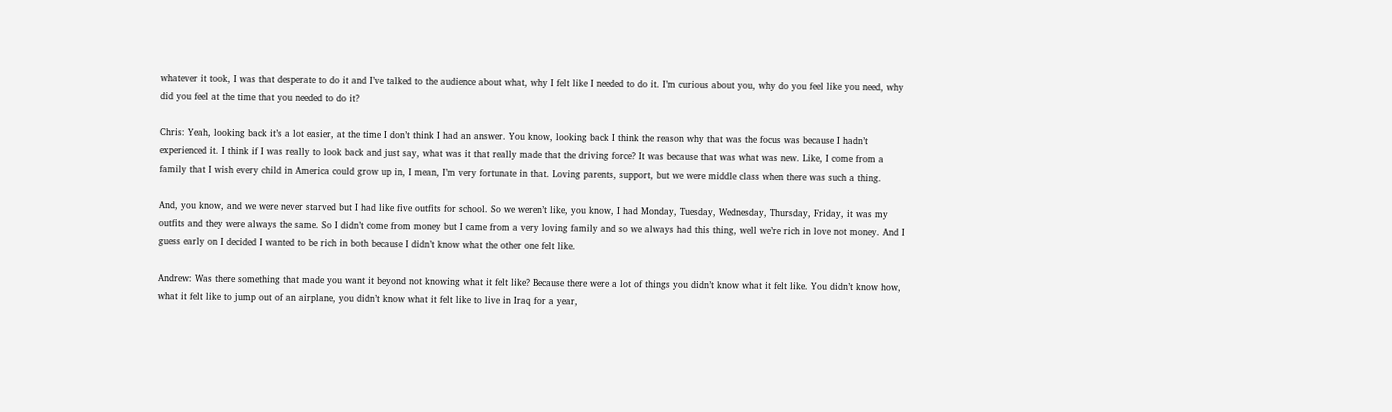whatever it took, I was that desperate to do it and I’ve talked to the audience about what, why I felt like I needed to do it. I’m curious about you, why do you feel like you need, why did you feel at the time that you needed to do it?

Chris: Yeah, looking back it’s a lot easier, at the time I don’t think I had an answer. You know, looking back I think the reason why that was the focus was because I hadn’t experienced it. I think if I was really to look back and just say, what was it that really made that the driving force? It was because that was what was new. Like, I come from a family that I wish every child in America could grow up in, I mean, I’m very fortunate in that. Loving parents, support, but we were middle class when there was such a thing.

And, you know, and we were never starved but I had like five outfits for school. So we weren’t like, you know, I had Monday, Tuesday, Wednesday, Thursday, Friday, it was my outfits and they were always the same. So I didn’t come from money but I came from a very loving family and so we always had this thing, well we’re rich in love not money. And I guess early on I decided I wanted to be rich in both because I didn’t know what the other one felt like.

Andrew: Was there something that made you want it beyond not knowing what it felt like? Because there were a lot of things you didn’t know what it felt like. You didn’t know how, what it felt like to jump out of an airplane, you didn’t know what it felt like to live in Iraq for a year,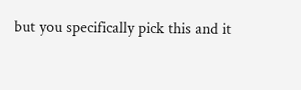but you specifically pick this and it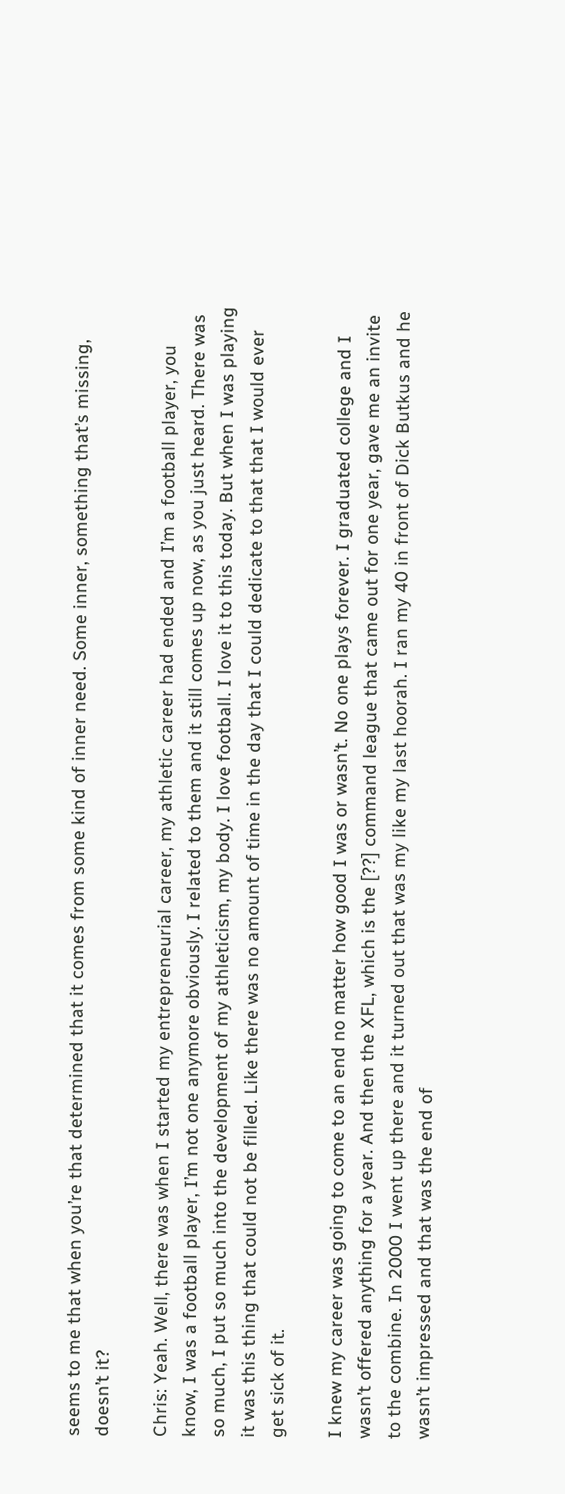seems to me that when you’re that determined that it comes from some kind of inner need. Some inner, something that’s missing, doesn’t it?

Chris: Yeah. Well, there was when I started my entrepreneurial career, my athletic career had ended and I’m a football player, you know, I was a football player, I’m not one anymore obviously. I related to them and it still comes up now, as you just heard. There was so much, I put so much into the development of my athleticism, my body. I love football. I love it to this today. But when I was playing it was this thing that could not be filled. Like there was no amount of time in the day that I could dedicate to that that I would ever get sick of it.

I knew my career was going to come to an end no matter how good I was or wasn’t. No one plays forever. I graduated college and I wasn’t offered anything for a year. And then the XFL, which is the [??] command league that came out for one year, gave me an invite to the combine. In 2000 I went up there and it turned out that was my like my last hoorah. I ran my 40 in front of Dick Butkus and he wasn’t impressed and that was the end of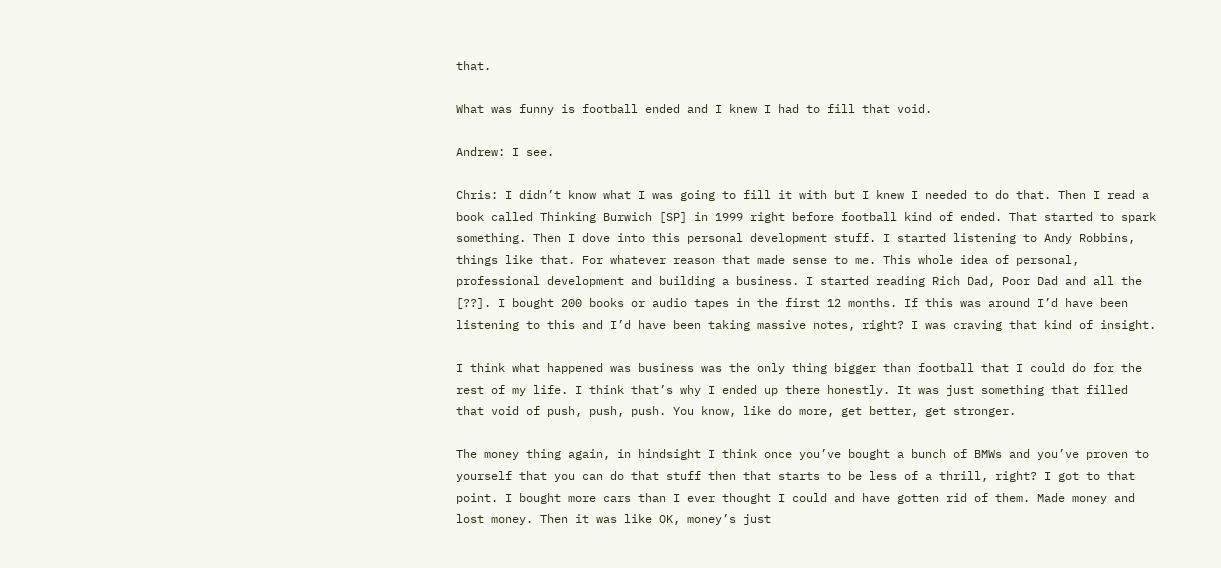that.

What was funny is football ended and I knew I had to fill that void.

Andrew: I see.

Chris: I didn’t know what I was going to fill it with but I knew I needed to do that. Then I read a book called Thinking Burwich [SP] in 1999 right before football kind of ended. That started to spark something. Then I dove into this personal development stuff. I started listening to Andy Robbins, things like that. For whatever reason that made sense to me. This whole idea of personal, professional development and building a business. I started reading Rich Dad, Poor Dad and all the [??]. I bought 200 books or audio tapes in the first 12 months. If this was around I’d have been listening to this and I’d have been taking massive notes, right? I was craving that kind of insight.

I think what happened was business was the only thing bigger than football that I could do for the rest of my life. I think that’s why I ended up there honestly. It was just something that filled that void of push, push, push. You know, like do more, get better, get stronger.

The money thing again, in hindsight I think once you’ve bought a bunch of BMWs and you’ve proven to yourself that you can do that stuff then that starts to be less of a thrill, right? I got to that point. I bought more cars than I ever thought I could and have gotten rid of them. Made money and lost money. Then it was like OK, money’s just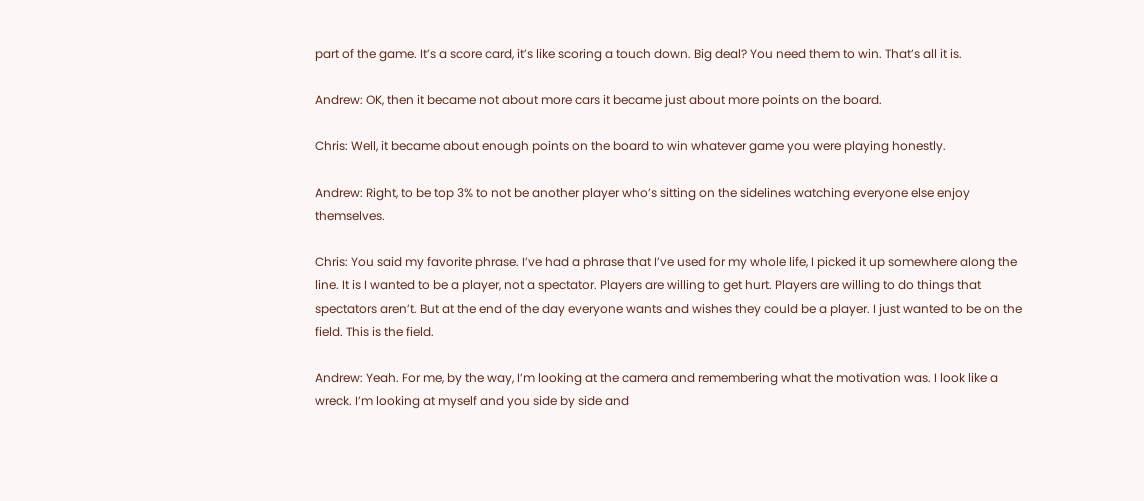part of the game. It’s a score card, it’s like scoring a touch down. Big deal? You need them to win. That’s all it is.

Andrew: OK, then it became not about more cars it became just about more points on the board.

Chris: Well, it became about enough points on the board to win whatever game you were playing honestly.

Andrew: Right, to be top 3% to not be another player who’s sitting on the sidelines watching everyone else enjoy themselves.

Chris: You said my favorite phrase. I’ve had a phrase that I’ve used for my whole life, I picked it up somewhere along the line. It is I wanted to be a player, not a spectator. Players are willing to get hurt. Players are willing to do things that spectators aren’t. But at the end of the day everyone wants and wishes they could be a player. I just wanted to be on the field. This is the field.

Andrew: Yeah. For me, by the way, I’m looking at the camera and remembering what the motivation was. I look like a wreck. I’m looking at myself and you side by side and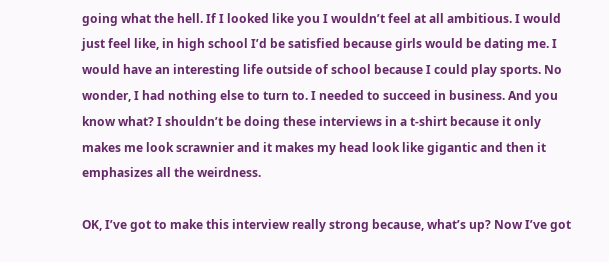going what the hell. If I looked like you I wouldn’t feel at all ambitious. I would just feel like, in high school I’d be satisfied because girls would be dating me. I would have an interesting life outside of school because I could play sports. No wonder, I had nothing else to turn to. I needed to succeed in business. And you know what? I shouldn’t be doing these interviews in a t-shirt because it only makes me look scrawnier and it makes my head look like gigantic and then it emphasizes all the weirdness.

OK, I’ve got to make this interview really strong because, what’s up? Now I’ve got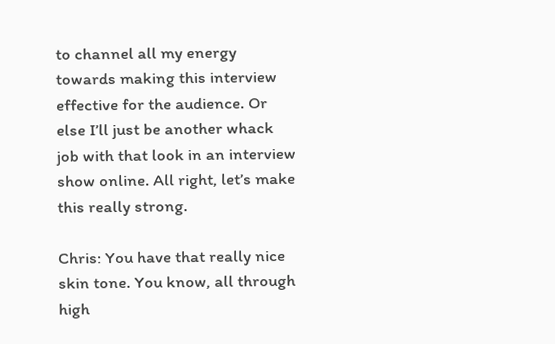to channel all my energy towards making this interview effective for the audience. Or else I’ll just be another whack job with that look in an interview show online. All right, let’s make this really strong.

Chris: You have that really nice skin tone. You know, all through high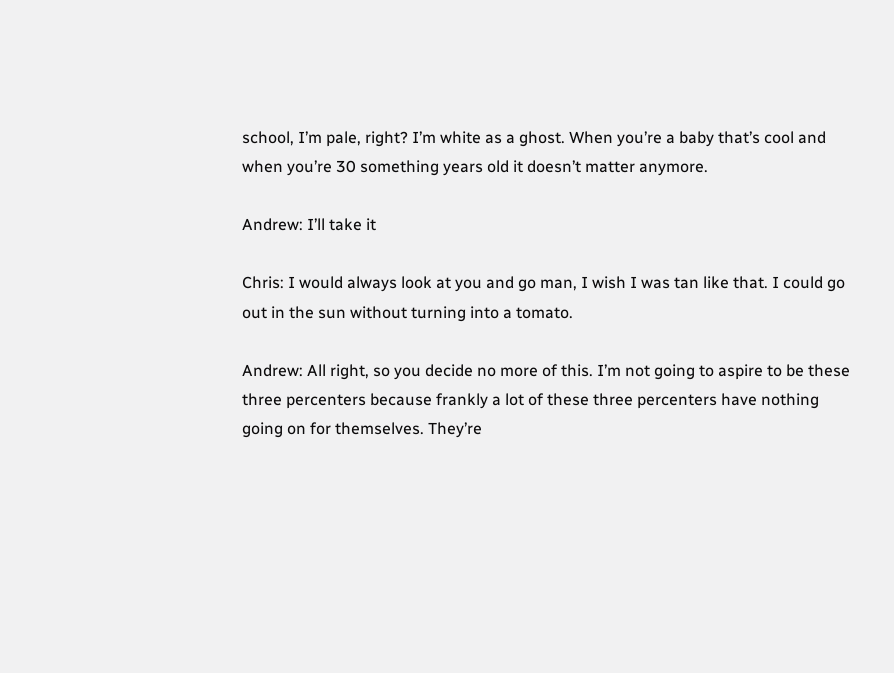school, I’m pale, right? I’m white as a ghost. When you’re a baby that’s cool and when you’re 30 something years old it doesn’t matter anymore.

Andrew: I’ll take it

Chris: I would always look at you and go man, I wish I was tan like that. I could go out in the sun without turning into a tomato.

Andrew: All right, so you decide no more of this. I’m not going to aspire to be these three percenters because frankly a lot of these three percenters have nothing going on for themselves. They’re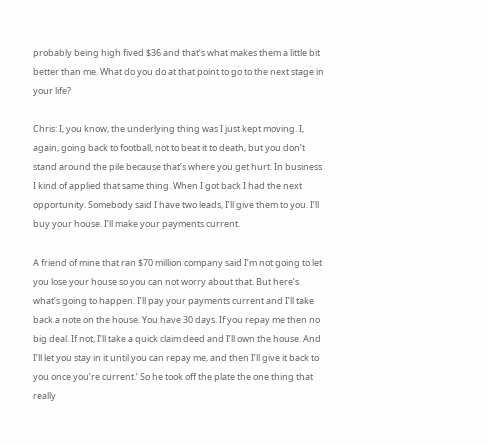probably being high fived $36 and that’s what makes them a little bit better than me. What do you do at that point to go to the next stage in your life?

Chris: I, you know, the underlying thing was I just kept moving. I, again, going back to football, not to beat it to death, but you don’t stand around the pile because that’s where you get hurt. In business I kind of applied that same thing. When I got back I had the next opportunity. Somebody said I have two leads, I’ll give them to you. I’ll buy your house. I’ll make your payments current.

A friend of mine that ran $70 million company said I’m not going to let you lose your house so you can not worry about that. But here’s what’s going to happen. I’ll pay your payments current and I’ll take back a note on the house. You have 30 days. If you repay me then no big deal. If not, I’ll take a quick claim deed and I’ll own the house. And I’ll let you stay in it until you can repay me, and then I’ll give it back to you once you’re current.’ So he took off the plate the one thing that really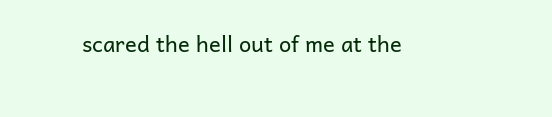scared the hell out of me at the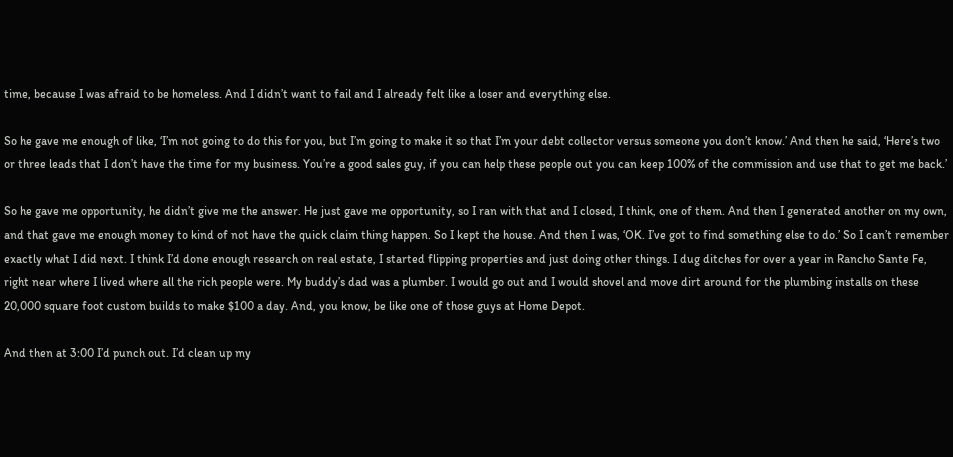time, because I was afraid to be homeless. And I didn’t want to fail and I already felt like a loser and everything else.

So he gave me enough of like, ‘I’m not going to do this for you, but I’m going to make it so that I’m your debt collector versus someone you don’t know.’ And then he said, ‘Here’s two or three leads that I don’t have the time for my business. You’re a good sales guy, if you can help these people out you can keep 100% of the commission and use that to get me back.’

So he gave me opportunity, he didn’t give me the answer. He just gave me opportunity, so I ran with that and I closed, I think, one of them. And then I generated another on my own, and that gave me enough money to kind of not have the quick claim thing happen. So I kept the house. And then I was, ‘OK. I’ve got to find something else to do.’ So I can’t remember exactly what I did next. I think I’d done enough research on real estate, I started flipping properties and just doing other things. I dug ditches for over a year in Rancho Sante Fe, right near where I lived where all the rich people were. My buddy’s dad was a plumber. I would go out and I would shovel and move dirt around for the plumbing installs on these 20,000 square foot custom builds to make $100 a day. And, you know, be like one of those guys at Home Depot.

And then at 3:00 I’d punch out. I’d clean up my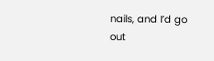nails, and I’d go out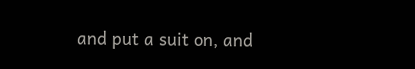and put a suit on, and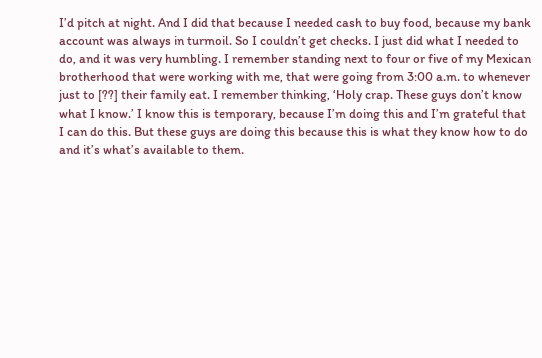I’d pitch at night. And I did that because I needed cash to buy food, because my bank account was always in turmoil. So I couldn’t get checks. I just did what I needed to do, and it was very humbling. I remember standing next to four or five of my Mexican brotherhood that were working with me, that were going from 3:00 a.m. to whenever just to [??] their family eat. I remember thinking, ‘Holy crap. These guys don’t know what I know.’ I know this is temporary, because I’m doing this and I’m grateful that I can do this. But these guys are doing this because this is what they know how to do and it’s what’s available to them.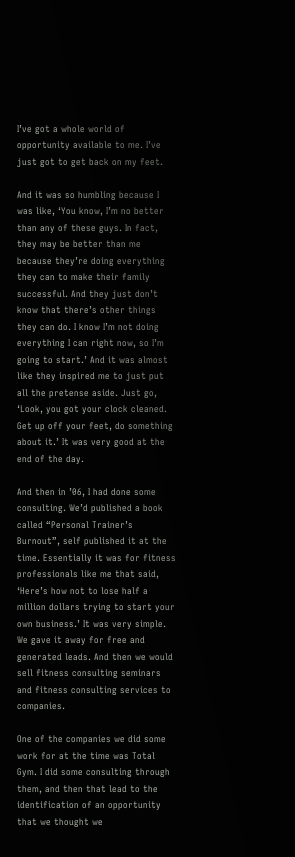I’ve got a whole world of opportunity available to me. I’ve just got to get back on my feet.

And it was so humbling because I was like, ‘You know, I’m no better than any of these guys. In fact, they may be better than me because they’re doing everything they can to make their family successful. And they just don’t know that there’s other things they can do. I know I’m not doing everything I can right now, so I’m going to start.’ And it was almost like they inspired me to just put all the pretense aside. Just go, ‘Look, you got your clock cleaned. Get up off your feet, do something about it.’ It was very good at the end of the day.

And then in ’06, I had done some consulting. We’d published a book called “Personal Trainer’s Burnout”, self published it at the time. Essentially it was for fitness professionals like me that said, ‘Here’s how not to lose half a million dollars trying to start your own business.’ It was very simple. We gave it away for free and generated leads. And then we would sell fitness consulting seminars and fitness consulting services to companies.

One of the companies we did some work for at the time was Total Gym. I did some consulting through them, and then that lead to the identification of an opportunity that we thought we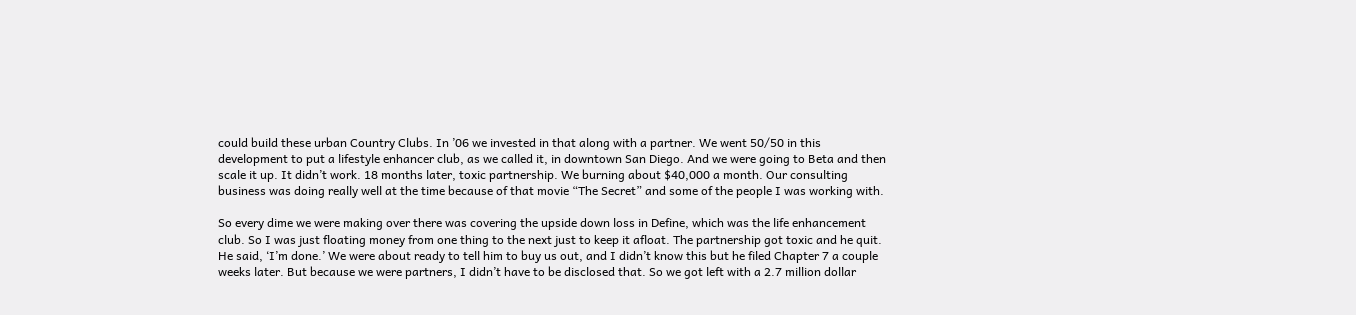could build these urban Country Clubs. In ’06 we invested in that along with a partner. We went 50/50 in this development to put a lifestyle enhancer club, as we called it, in downtown San Diego. And we were going to Beta and then scale it up. It didn’t work. 18 months later, toxic partnership. We burning about $40,000 a month. Our consulting business was doing really well at the time because of that movie “The Secret” and some of the people I was working with.

So every dime we were making over there was covering the upside down loss in Define, which was the life enhancement club. So I was just floating money from one thing to the next just to keep it afloat. The partnership got toxic and he quit. He said, ‘I’m done.’ We were about ready to tell him to buy us out, and I didn’t know this but he filed Chapter 7 a couple weeks later. But because we were partners, I didn’t have to be disclosed that. So we got left with a 2.7 million dollar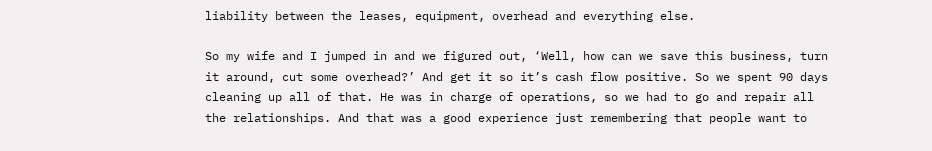liability between the leases, equipment, overhead and everything else.

So my wife and I jumped in and we figured out, ‘Well, how can we save this business, turn it around, cut some overhead?’ And get it so it’s cash flow positive. So we spent 90 days cleaning up all of that. He was in charge of operations, so we had to go and repair all the relationships. And that was a good experience just remembering that people want to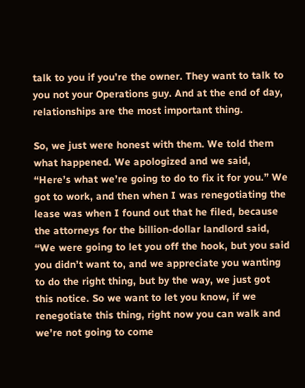talk to you if you’re the owner. They want to talk to you not your Operations guy. And at the end of day, relationships are the most important thing.

So, we just were honest with them. We told them what happened. We apologized and we said, “Here’s what we’re going to do to fix it for you.” We got to work, and then when I was renegotiating the lease was when I found out that he filed, because the attorneys for the billion-dollar landlord said, “We were going to let you off the hook, but you said you didn’t want to, and we appreciate you wanting to do the right thing, but by the way, we just got this notice. So we want to let you know, if we renegotiate this thing, right now you can walk and we’re not going to come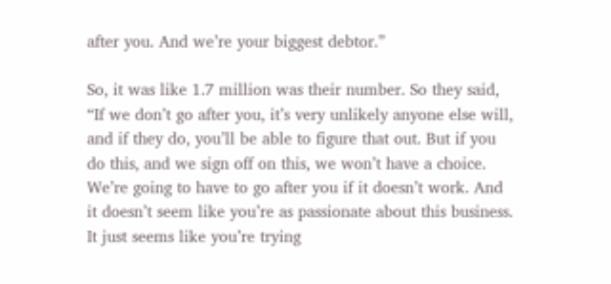after you. And we’re your biggest debtor.”

So, it was like 1.7 million was their number. So they said, “If we don’t go after you, it’s very unlikely anyone else will, and if they do, you’ll be able to figure that out. But if you do this, and we sign off on this, we won’t have a choice. We’re going to have to go after you if it doesn’t work. And it doesn’t seem like you’re as passionate about this business. It just seems like you’re trying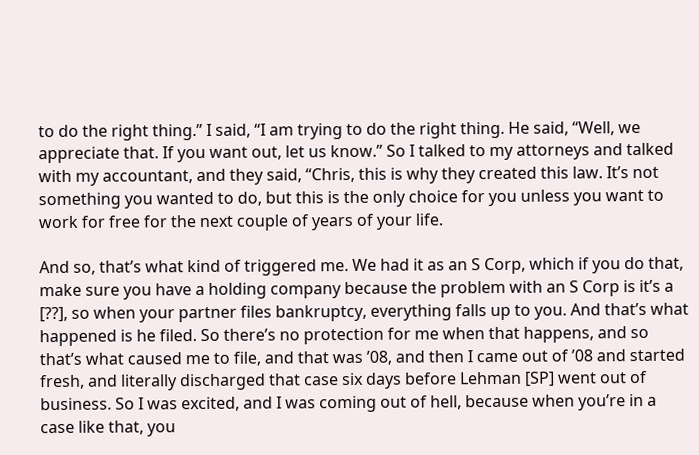to do the right thing.” I said, “I am trying to do the right thing. He said, “Well, we appreciate that. If you want out, let us know.” So I talked to my attorneys and talked with my accountant, and they said, “Chris, this is why they created this law. It’s not something you wanted to do, but this is the only choice for you unless you want to work for free for the next couple of years of your life.

And so, that’s what kind of triggered me. We had it as an S Corp, which if you do that, make sure you have a holding company because the problem with an S Corp is it’s a [??], so when your partner files bankruptcy, everything falls up to you. And that’s what happened is he filed. So there’s no protection for me when that happens, and so that’s what caused me to file, and that was ’08, and then I came out of ’08 and started fresh, and literally discharged that case six days before Lehman [SP] went out of business. So I was excited, and I was coming out of hell, because when you’re in a case like that, you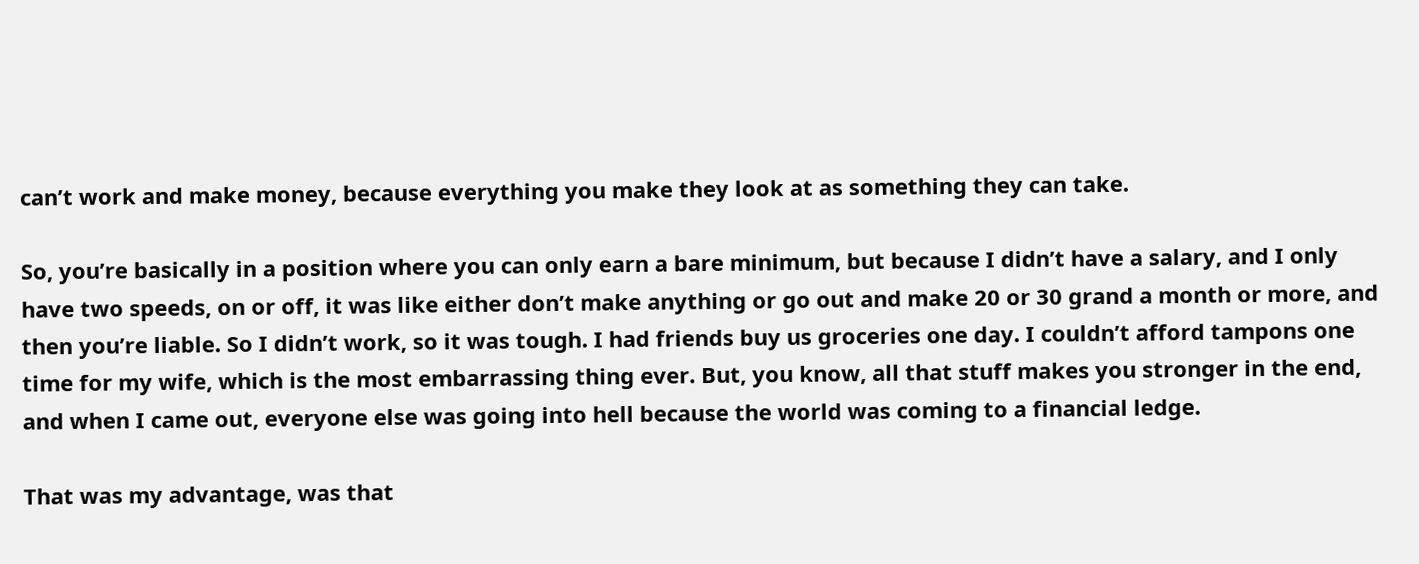can’t work and make money, because everything you make they look at as something they can take.

So, you’re basically in a position where you can only earn a bare minimum, but because I didn’t have a salary, and I only have two speeds, on or off, it was like either don’t make anything or go out and make 20 or 30 grand a month or more, and then you’re liable. So I didn’t work, so it was tough. I had friends buy us groceries one day. I couldn’t afford tampons one time for my wife, which is the most embarrassing thing ever. But, you know, all that stuff makes you stronger in the end, and when I came out, everyone else was going into hell because the world was coming to a financial ledge.

That was my advantage, was that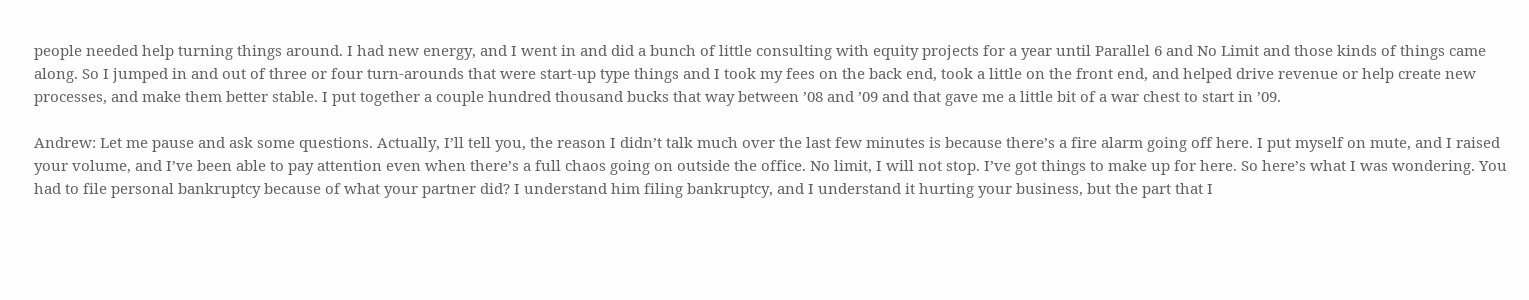people needed help turning things around. I had new energy, and I went in and did a bunch of little consulting with equity projects for a year until Parallel 6 and No Limit and those kinds of things came along. So I jumped in and out of three or four turn-arounds that were start-up type things and I took my fees on the back end, took a little on the front end, and helped drive revenue or help create new processes, and make them better stable. I put together a couple hundred thousand bucks that way between ’08 and ’09 and that gave me a little bit of a war chest to start in ’09.

Andrew: Let me pause and ask some questions. Actually, I’ll tell you, the reason I didn’t talk much over the last few minutes is because there’s a fire alarm going off here. I put myself on mute, and I raised your volume, and I’ve been able to pay attention even when there’s a full chaos going on outside the office. No limit, I will not stop. I’ve got things to make up for here. So here’s what I was wondering. You had to file personal bankruptcy because of what your partner did? I understand him filing bankruptcy, and I understand it hurting your business, but the part that I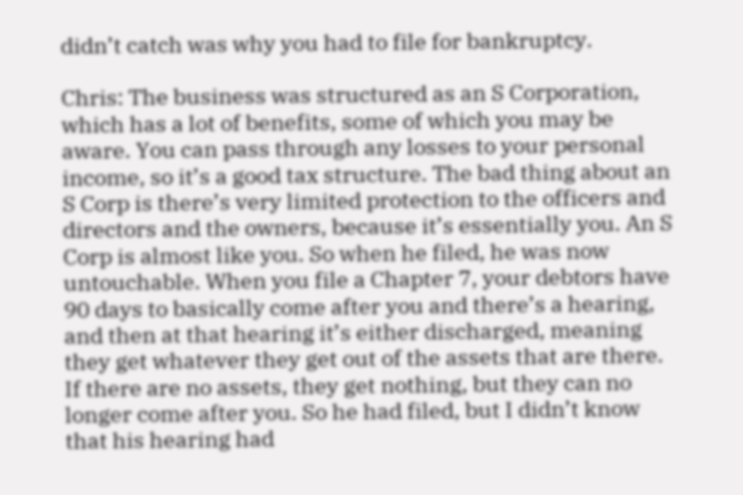didn’t catch was why you had to file for bankruptcy.

Chris: The business was structured as an S Corporation, which has a lot of benefits, some of which you may be aware. You can pass through any losses to your personal income, so it’s a good tax structure. The bad thing about an S Corp is there’s very limited protection to the officers and directors and the owners, because it’s essentially you. An S Corp is almost like you. So when he filed, he was now untouchable. When you file a Chapter 7, your debtors have 90 days to basically come after you and there’s a hearing, and then at that hearing it’s either discharged, meaning they get whatever they get out of the assets that are there. If there are no assets, they get nothing, but they can no longer come after you. So he had filed, but I didn’t know that his hearing had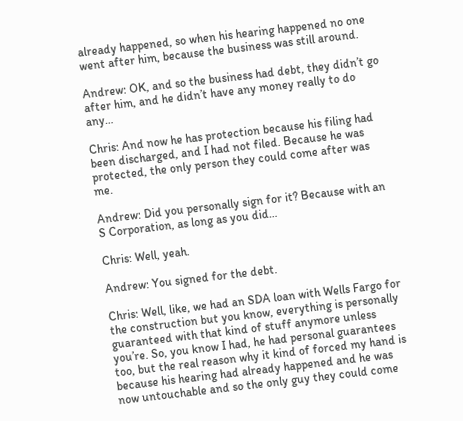already happened, so when his hearing happened no one went after him, because the business was still around.

Andrew: OK, and so the business had debt, they didn’t go after him, and he didn’t have any money really to do any…

Chris: And now he has protection because his filing had been discharged, and I had not filed. Because he was protected, the only person they could come after was me.

Andrew: Did you personally sign for it? Because with an S Corporation, as long as you did…

Chris: Well, yeah.

Andrew: You signed for the debt.

Chris: Well, like, we had an SDA loan with Wells Fargo for the construction but you know, everything is personally guaranteed with that kind of stuff anymore unless you’re. So, you know I had, he had personal guarantees too, but the real reason why it kind of forced my hand is because his hearing had already happened and he was now untouchable and so the only guy they could come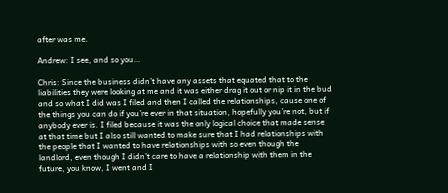after was me.

Andrew: I see, and so you…

Chris: Since the business didn’t have any assets that equated that to the liabilities they were looking at me and it was either drag it out or nip it in the bud and so what I did was I filed and then I called the relationships, cause one of the things you can do if you’re ever in that situation, hopefully you’re not, but if anybody ever is. I filed because it was the only logical choice that made sense at that time but I also still wanted to make sure that I had relationships with the people that I wanted to have relationships with so even though the landlord, even though I didn’t care to have a relationship with them in the future, you know, I went and I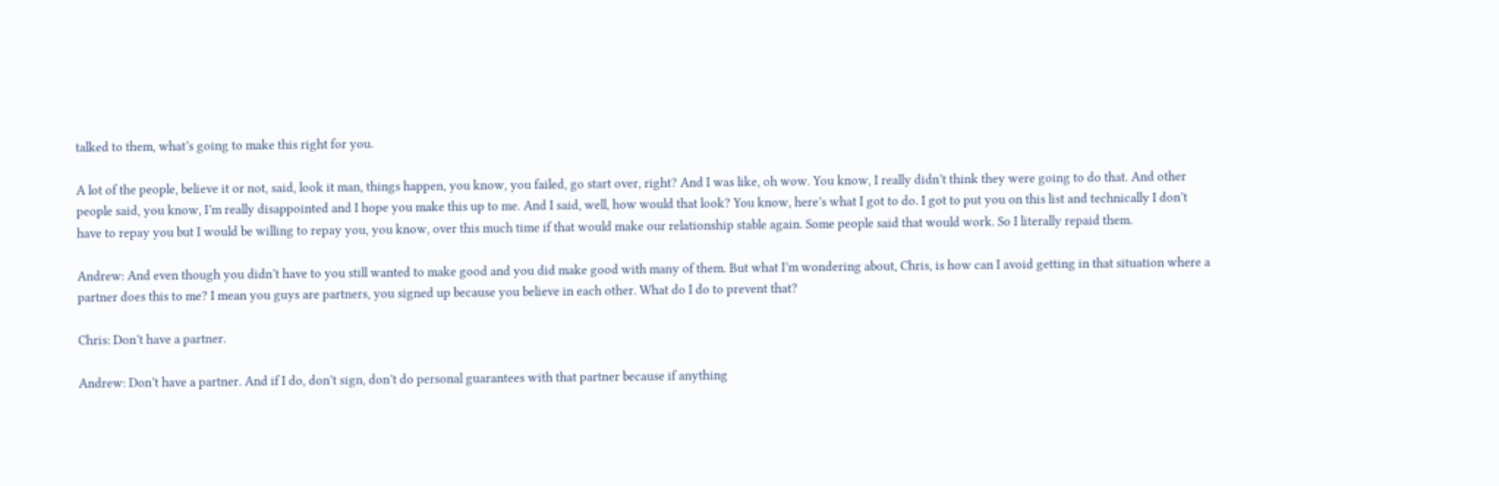talked to them, what’s going to make this right for you.

A lot of the people, believe it or not, said, look it man, things happen, you know, you failed, go start over, right? And I was like, oh wow. You know, I really didn’t think they were going to do that. And other people said, you know, I’m really disappointed and I hope you make this up to me. And I said, well, how would that look? You know, here’s what I got to do. I got to put you on this list and technically I don’t have to repay you but I would be willing to repay you, you know, over this much time if that would make our relationship stable again. Some people said that would work. So I literally repaid them.

Andrew: And even though you didn’t have to you still wanted to make good and you did make good with many of them. But what I’m wondering about, Chris, is how can I avoid getting in that situation where a partner does this to me? I mean you guys are partners, you signed up because you believe in each other. What do I do to prevent that?

Chris: Don’t have a partner.

Andrew: Don’t have a partner. And if I do, don’t sign, don’t do personal guarantees with that partner because if anything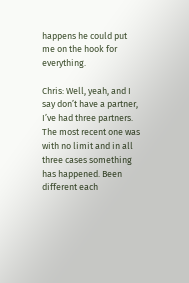happens he could put me on the hook for everything.

Chris: Well, yeah, and I say don’t have a partner, I’ve had three partners. The most recent one was with no limit and in all three cases something has happened. Been different each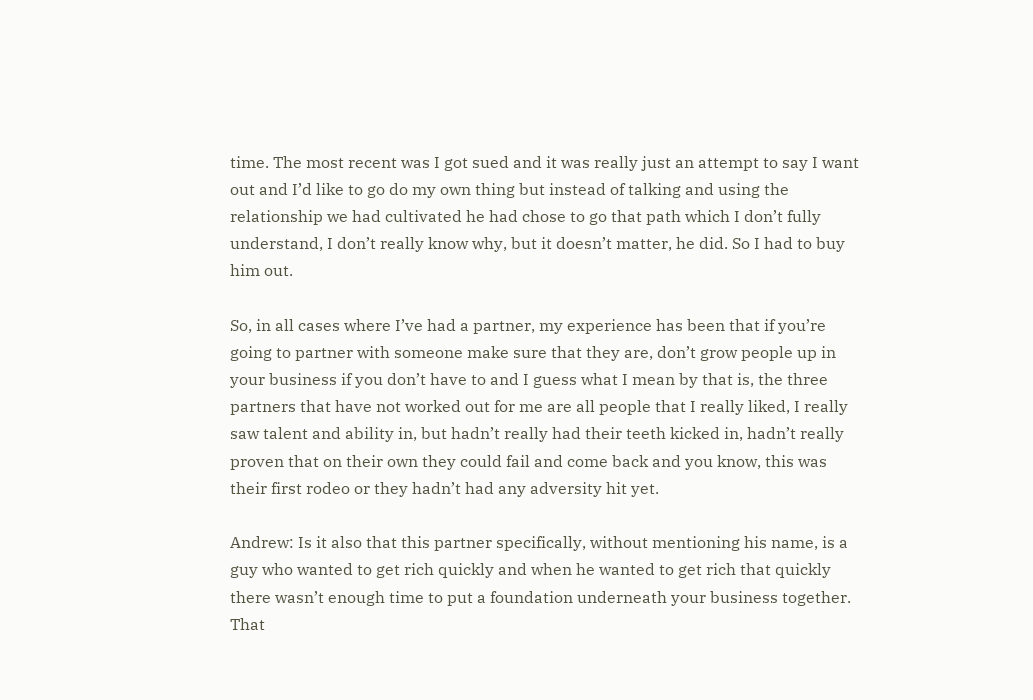time. The most recent was I got sued and it was really just an attempt to say I want out and I’d like to go do my own thing but instead of talking and using the relationship we had cultivated he had chose to go that path which I don’t fully understand, I don’t really know why, but it doesn’t matter, he did. So I had to buy him out.

So, in all cases where I’ve had a partner, my experience has been that if you’re going to partner with someone make sure that they are, don’t grow people up in your business if you don’t have to and I guess what I mean by that is, the three partners that have not worked out for me are all people that I really liked, I really saw talent and ability in, but hadn’t really had their teeth kicked in, hadn’t really proven that on their own they could fail and come back and you know, this was their first rodeo or they hadn’t had any adversity hit yet.

Andrew: Is it also that this partner specifically, without mentioning his name, is a guy who wanted to get rich quickly and when he wanted to get rich that quickly there wasn’t enough time to put a foundation underneath your business together. That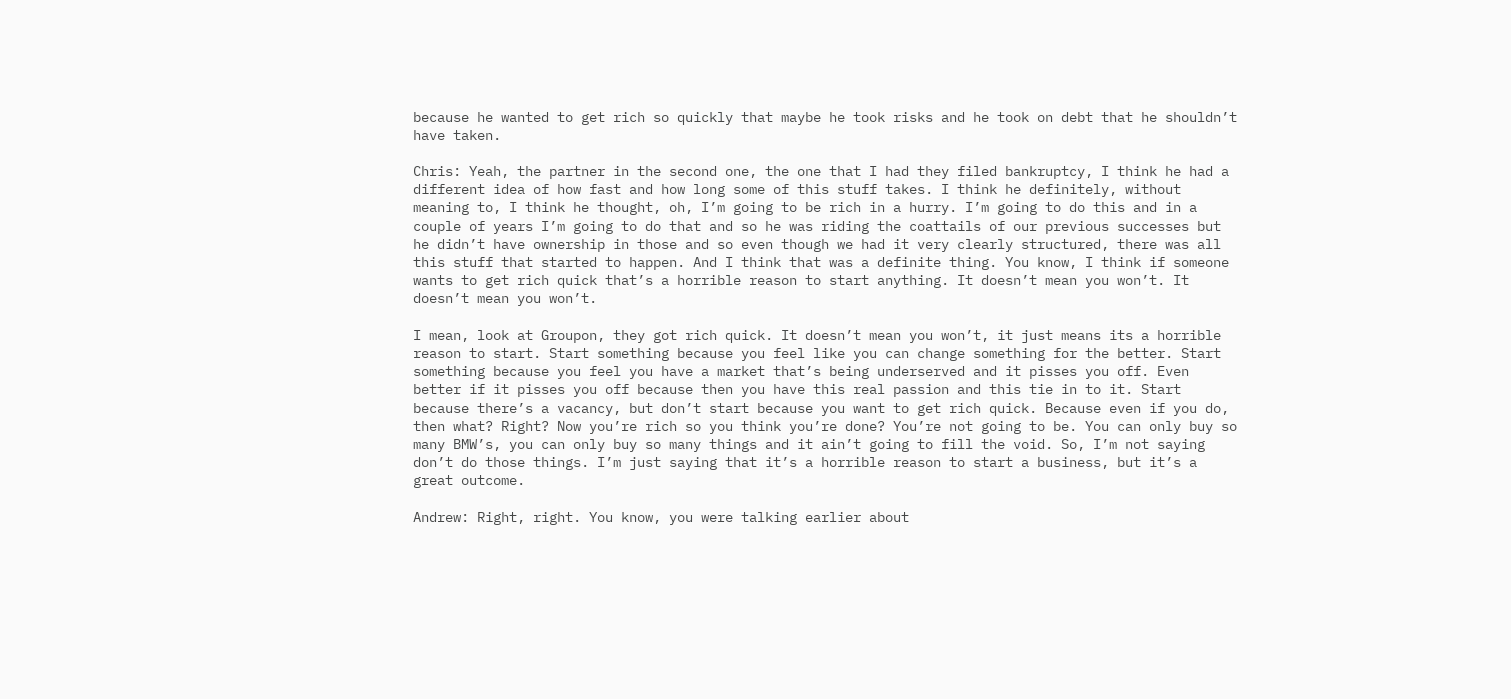because he wanted to get rich so quickly that maybe he took risks and he took on debt that he shouldn’t have taken.

Chris: Yeah, the partner in the second one, the one that I had they filed bankruptcy, I think he had a different idea of how fast and how long some of this stuff takes. I think he definitely, without meaning to, I think he thought, oh, I’m going to be rich in a hurry. I’m going to do this and in a couple of years I’m going to do that and so he was riding the coattails of our previous successes but he didn’t have ownership in those and so even though we had it very clearly structured, there was all this stuff that started to happen. And I think that was a definite thing. You know, I think if someone wants to get rich quick that’s a horrible reason to start anything. It doesn’t mean you won’t. It doesn’t mean you won’t.

I mean, look at Groupon, they got rich quick. It doesn’t mean you won’t, it just means its a horrible reason to start. Start something because you feel like you can change something for the better. Start something because you feel you have a market that’s being underserved and it pisses you off. Even better if it pisses you off because then you have this real passion and this tie in to it. Start because there’s a vacancy, but don’t start because you want to get rich quick. Because even if you do, then what? Right? Now you’re rich so you think you’re done? You’re not going to be. You can only buy so many BMW’s, you can only buy so many things and it ain’t going to fill the void. So, I’m not saying don’t do those things. I’m just saying that it’s a horrible reason to start a business, but it’s a great outcome.

Andrew: Right, right. You know, you were talking earlier about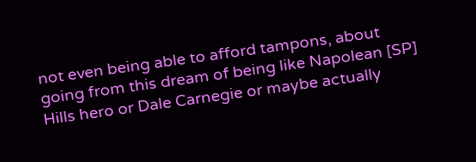not even being able to afford tampons, about going from this dream of being like Napolean [SP] Hills hero or Dale Carnegie or maybe actually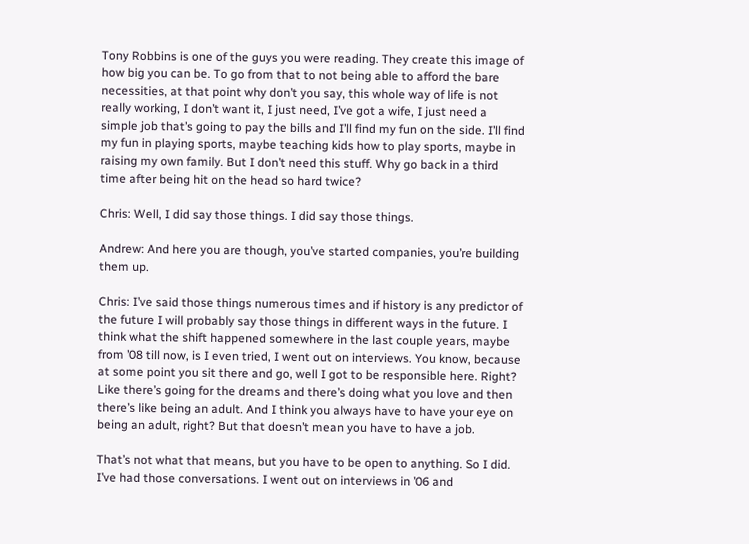Tony Robbins is one of the guys you were reading. They create this image of how big you can be. To go from that to not being able to afford the bare necessities, at that point why don’t you say, this whole way of life is not really working, I don’t want it, I just need, I’ve got a wife, I just need a simple job that’s going to pay the bills and I’ll find my fun on the side. I’ll find my fun in playing sports, maybe teaching kids how to play sports, maybe in raising my own family. But I don’t need this stuff. Why go back in a third time after being hit on the head so hard twice?

Chris: Well, I did say those things. I did say those things.

Andrew: And here you are though, you’ve started companies, you’re building them up.

Chris: I’ve said those things numerous times and if history is any predictor of the future I will probably say those things in different ways in the future. I think what the shift happened somewhere in the last couple years, maybe from ’08 till now, is I even tried, I went out on interviews. You know, because at some point you sit there and go, well I got to be responsible here. Right? Like there’s going for the dreams and there’s doing what you love and then there’s like being an adult. And I think you always have to have your eye on being an adult, right? But that doesn’t mean you have to have a job.

That’s not what that means, but you have to be open to anything. So I did. I’ve had those conversations. I went out on interviews in ’06 and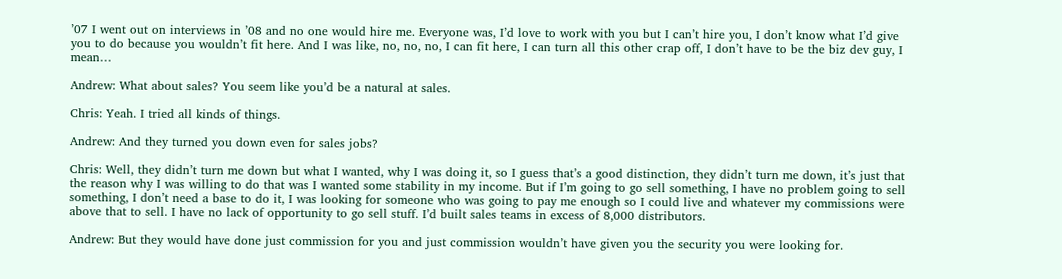’07 I went out on interviews in ’08 and no one would hire me. Everyone was, I’d love to work with you but I can’t hire you, I don’t know what I’d give you to do because you wouldn’t fit here. And I was like, no, no, no, I can fit here, I can turn all this other crap off, I don’t have to be the biz dev guy, I mean…

Andrew: What about sales? You seem like you’d be a natural at sales.

Chris: Yeah. I tried all kinds of things.

Andrew: And they turned you down even for sales jobs?

Chris: Well, they didn’t turn me down but what I wanted, why I was doing it, so I guess that’s a good distinction, they didn’t turn me down, it’s just that the reason why I was willing to do that was I wanted some stability in my income. But if I’m going to go sell something, I have no problem going to sell something, I don’t need a base to do it, I was looking for someone who was going to pay me enough so I could live and whatever my commissions were above that to sell. I have no lack of opportunity to go sell stuff. I’d built sales teams in excess of 8,000 distributors.

Andrew: But they would have done just commission for you and just commission wouldn’t have given you the security you were looking for.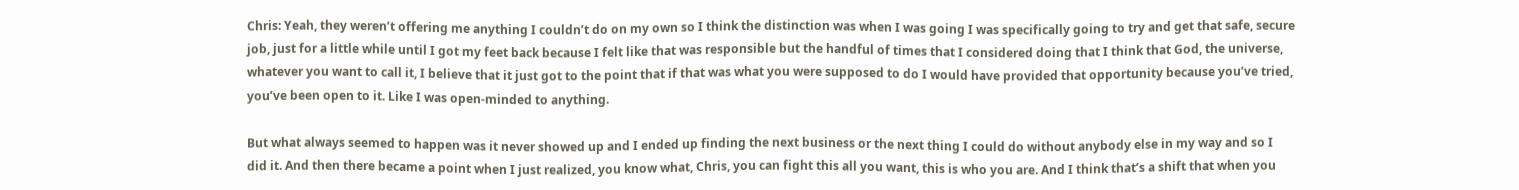Chris: Yeah, they weren’t offering me anything I couldn’t do on my own so I think the distinction was when I was going I was specifically going to try and get that safe, secure job, just for a little while until I got my feet back because I felt like that was responsible but the handful of times that I considered doing that I think that God, the universe, whatever you want to call it, I believe that it just got to the point that if that was what you were supposed to do I would have provided that opportunity because you’ve tried, you’ve been open to it. Like I was open-minded to anything.

But what always seemed to happen was it never showed up and I ended up finding the next business or the next thing I could do without anybody else in my way and so I did it. And then there became a point when I just realized, you know what, Chris, you can fight this all you want, this is who you are. And I think that’s a shift that when you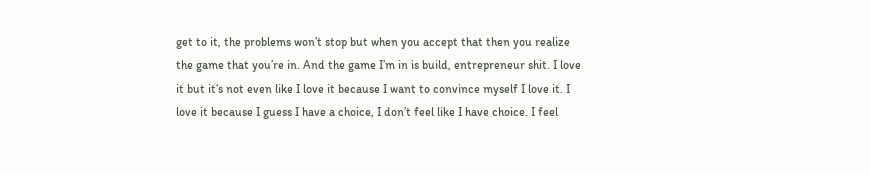get to it, the problems won’t stop but when you accept that then you realize the game that you’re in. And the game I’m in is build, entrepreneur shit. I love it but it’s not even like I love it because I want to convince myself I love it. I love it because I guess I have a choice, I don’t feel like I have choice. I feel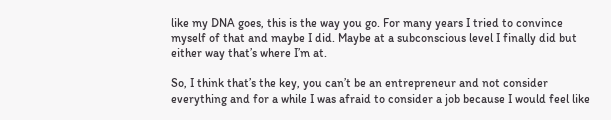like my DNA goes, this is the way you go. For many years I tried to convince myself of that and maybe I did. Maybe at a subconscious level I finally did but either way that’s where I’m at.

So, I think that’s the key, you can’t be an entrepreneur and not consider everything and for a while I was afraid to consider a job because I would feel like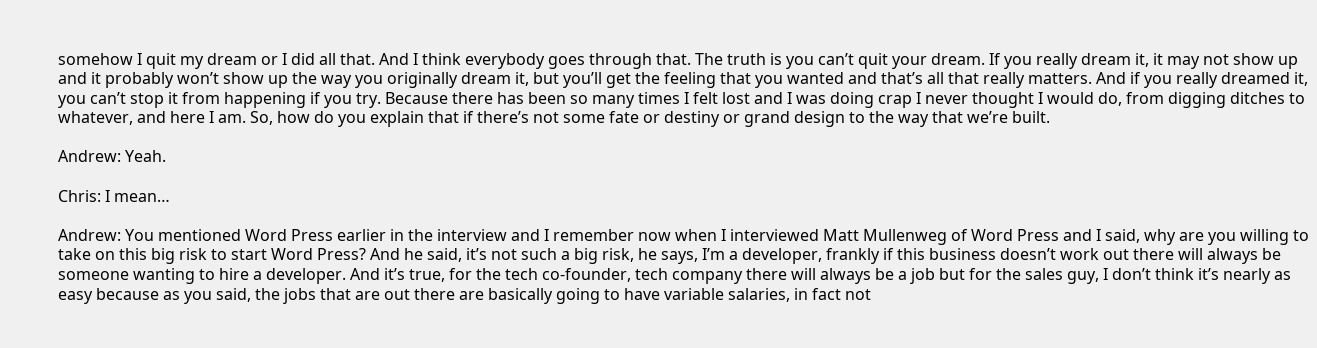somehow I quit my dream or I did all that. And I think everybody goes through that. The truth is you can’t quit your dream. If you really dream it, it may not show up and it probably won’t show up the way you originally dream it, but you’ll get the feeling that you wanted and that’s all that really matters. And if you really dreamed it, you can’t stop it from happening if you try. Because there has been so many times I felt lost and I was doing crap I never thought I would do, from digging ditches to whatever, and here I am. So, how do you explain that if there’s not some fate or destiny or grand design to the way that we’re built.

Andrew: Yeah.

Chris: I mean…

Andrew: You mentioned Word Press earlier in the interview and I remember now when I interviewed Matt Mullenweg of Word Press and I said, why are you willing to take on this big risk to start Word Press? And he said, it’s not such a big risk, he says, I’m a developer, frankly if this business doesn’t work out there will always be someone wanting to hire a developer. And it’s true, for the tech co-founder, tech company there will always be a job but for the sales guy, I don’t think it’s nearly as easy because as you said, the jobs that are out there are basically going to have variable salaries, in fact not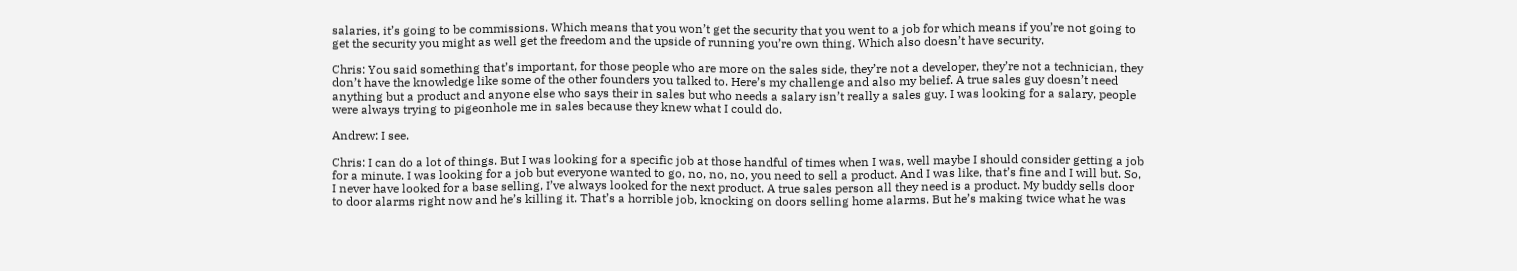salaries, it’s going to be commissions. Which means that you won’t get the security that you went to a job for which means if you’re not going to get the security you might as well get the freedom and the upside of running you’re own thing. Which also doesn’t have security.

Chris: You said something that’s important, for those people who are more on the sales side, they’re not a developer, they’re not a technician, they don’t have the knowledge like some of the other founders you talked to. Here’s my challenge and also my belief. A true sales guy doesn’t need anything but a product and anyone else who says their in sales but who needs a salary isn’t really a sales guy. I was looking for a salary, people were always trying to pigeonhole me in sales because they knew what I could do.

Andrew: I see.

Chris: I can do a lot of things. But I was looking for a specific job at those handful of times when I was, well maybe I should consider getting a job for a minute. I was looking for a job but everyone wanted to go, no, no, no, you need to sell a product. And I was like, that’s fine and I will but. So, I never have looked for a base selling, I’ve always looked for the next product. A true sales person all they need is a product. My buddy sells door to door alarms right now and he’s killing it. That’s a horrible job, knocking on doors selling home alarms. But he’s making twice what he was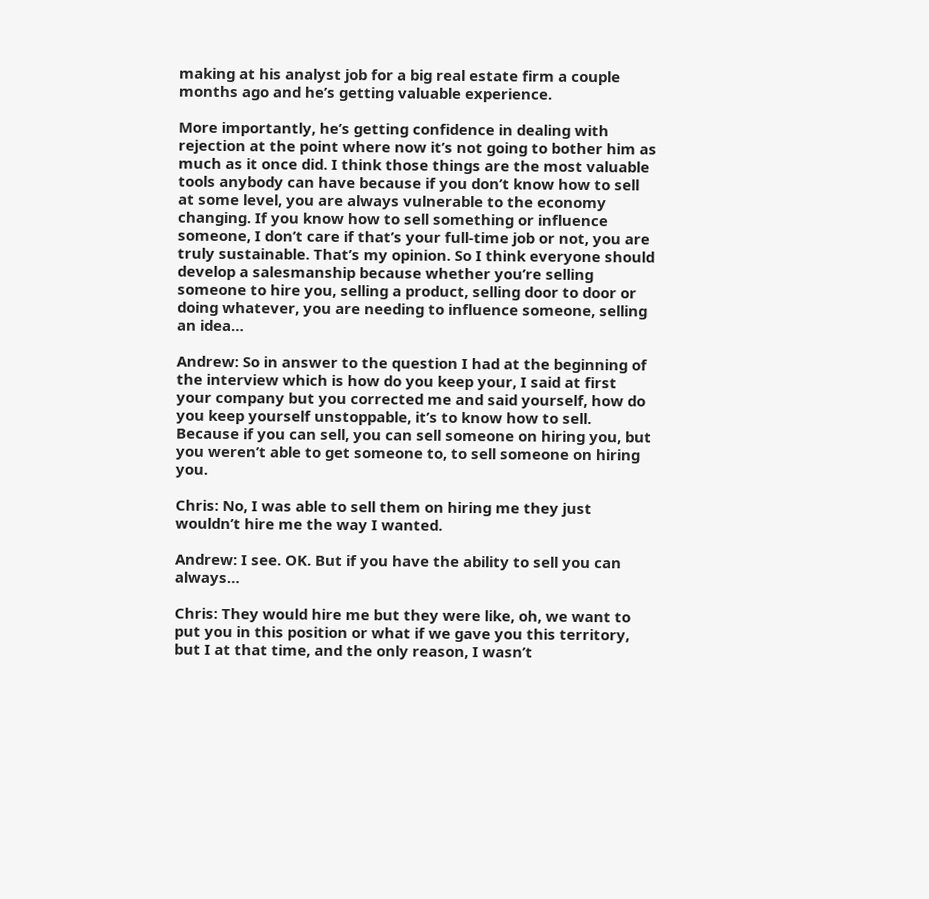making at his analyst job for a big real estate firm a couple months ago and he’s getting valuable experience.

More importantly, he’s getting confidence in dealing with rejection at the point where now it’s not going to bother him as much as it once did. I think those things are the most valuable tools anybody can have because if you don’t know how to sell at some level, you are always vulnerable to the economy changing. If you know how to sell something or influence someone, I don’t care if that’s your full-time job or not, you are truly sustainable. That’s my opinion. So I think everyone should develop a salesmanship because whether you’re selling someone to hire you, selling a product, selling door to door or doing whatever, you are needing to influence someone, selling an idea…

Andrew: So in answer to the question I had at the beginning of the interview which is how do you keep your, I said at first your company but you corrected me and said yourself, how do you keep yourself unstoppable, it’s to know how to sell. Because if you can sell, you can sell someone on hiring you, but you weren’t able to get someone to, to sell someone on hiring you.

Chris: No, I was able to sell them on hiring me they just wouldn’t hire me the way I wanted.

Andrew: I see. OK. But if you have the ability to sell you can always…

Chris: They would hire me but they were like, oh, we want to put you in this position or what if we gave you this territory, but I at that time, and the only reason, I wasn’t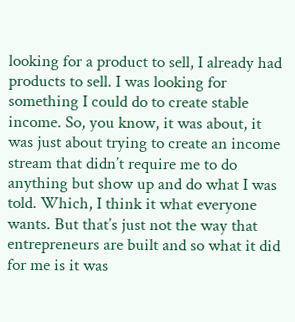looking for a product to sell, I already had products to sell. I was looking for something I could do to create stable income. So, you know, it was about, it was just about trying to create an income stream that didn’t require me to do anything but show up and do what I was told. Which, I think it what everyone wants. But that’s just not the way that entrepreneurs are built and so what it did for me is it was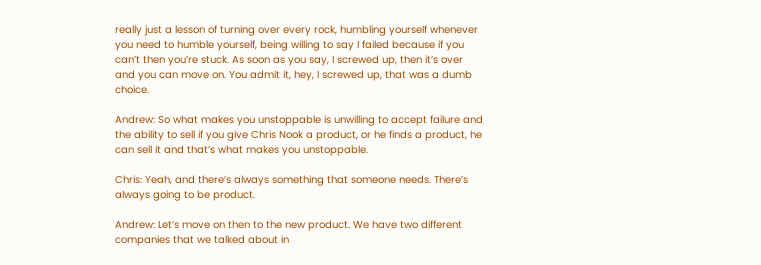really just a lesson of turning over every rock, humbling yourself whenever you need to humble yourself, being willing to say I failed because if you can’t then you’re stuck. As soon as you say, I screwed up, then it’s over and you can move on. You admit it, hey, I screwed up, that was a dumb choice.

Andrew: So what makes you unstoppable is unwilling to accept failure and the ability to sell if you give Chris Nook a product, or he finds a product, he can sell it and that’s what makes you unstoppable.

Chris: Yeah, and there’s always something that someone needs. There’s always going to be product.

Andrew: Let’s move on then to the new product. We have two different companies that we talked about in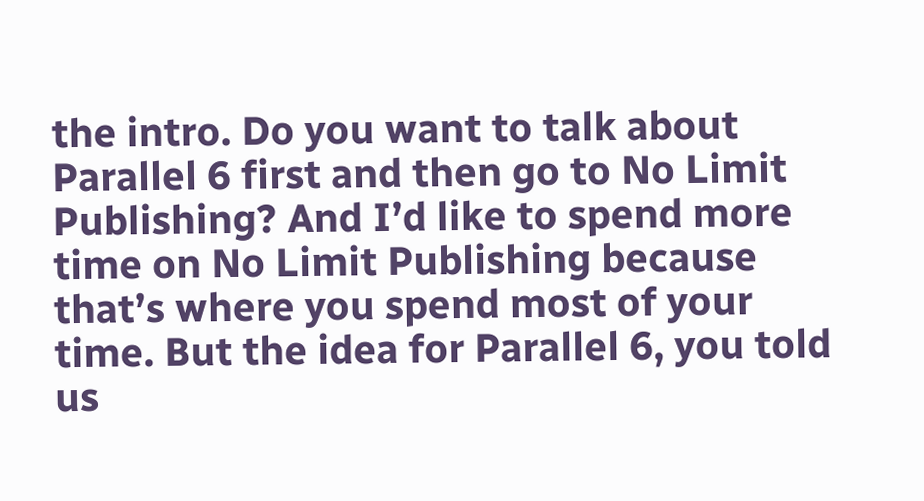the intro. Do you want to talk about Parallel 6 first and then go to No Limit Publishing? And I’d like to spend more time on No Limit Publishing because that’s where you spend most of your time. But the idea for Parallel 6, you told us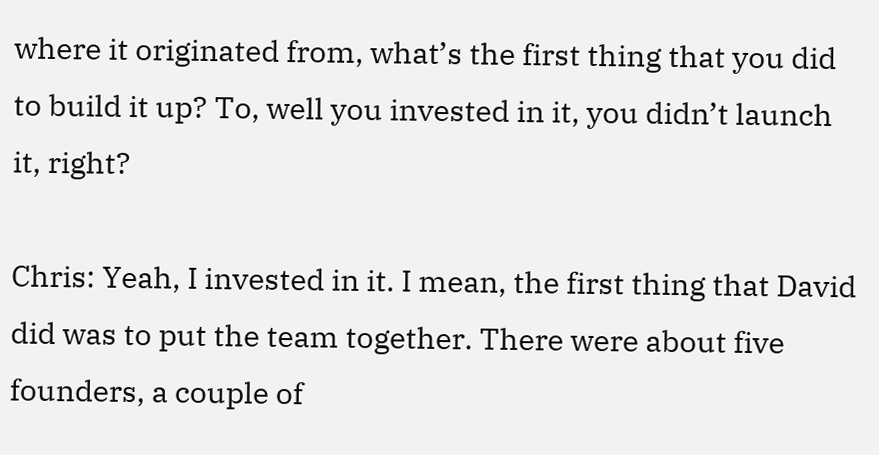where it originated from, what’s the first thing that you did to build it up? To, well you invested in it, you didn’t launch it, right?

Chris: Yeah, I invested in it. I mean, the first thing that David did was to put the team together. There were about five founders, a couple of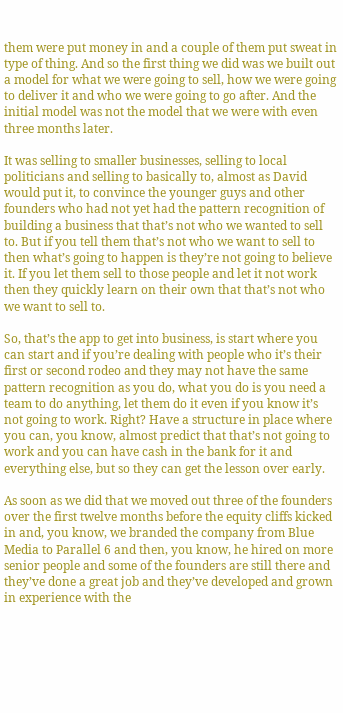them were put money in and a couple of them put sweat in type of thing. And so the first thing we did was we built out a model for what we were going to sell, how we were going to deliver it and who we were going to go after. And the initial model was not the model that we were with even three months later.

It was selling to smaller businesses, selling to local politicians and selling to basically to, almost as David would put it, to convince the younger guys and other founders who had not yet had the pattern recognition of building a business that that’s not who we wanted to sell to. But if you tell them that’s not who we want to sell to then what’s going to happen is they’re not going to believe it. If you let them sell to those people and let it not work then they quickly learn on their own that that’s not who we want to sell to.

So, that’s the app to get into business, is start where you can start and if you’re dealing with people who it’s their first or second rodeo and they may not have the same pattern recognition as you do, what you do is you need a team to do anything, let them do it even if you know it’s not going to work. Right? Have a structure in place where you can, you know, almost predict that that’s not going to work and you can have cash in the bank for it and everything else, but so they can get the lesson over early.

As soon as we did that we moved out three of the founders over the first twelve months before the equity cliffs kicked in and, you know, we branded the company from Blue Media to Parallel 6 and then, you know, he hired on more senior people and some of the founders are still there and they’ve done a great job and they’ve developed and grown in experience with the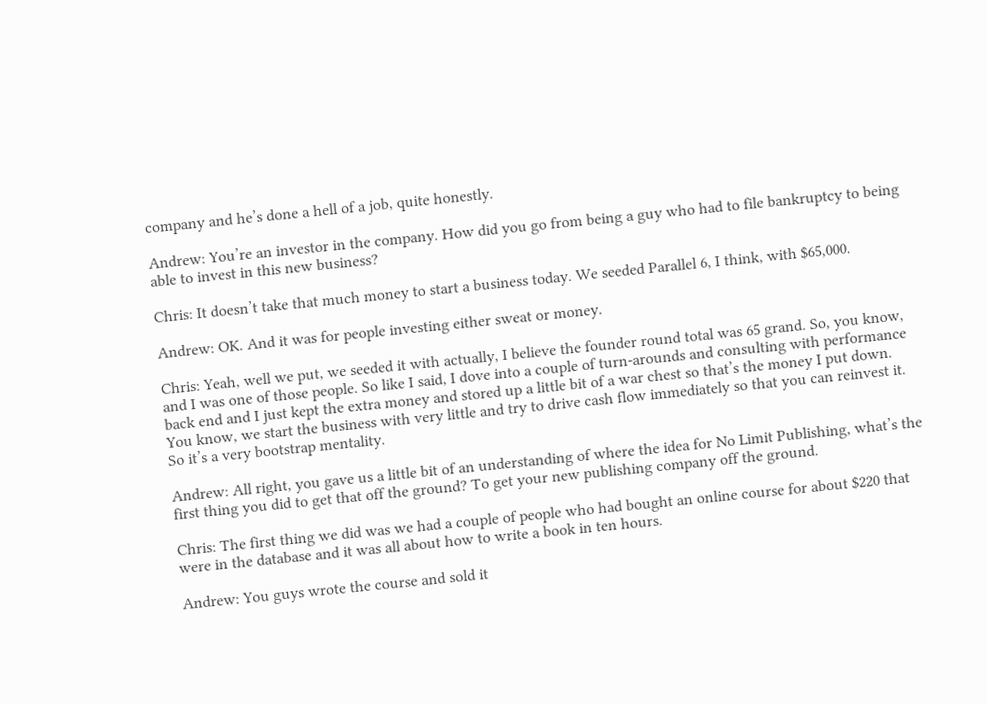company and he’s done a hell of a job, quite honestly.

Andrew: You’re an investor in the company. How did you go from being a guy who had to file bankruptcy to being able to invest in this new business?

Chris: It doesn’t take that much money to start a business today. We seeded Parallel 6, I think, with $65,000.

Andrew: OK. And it was for people investing either sweat or money.

Chris: Yeah, well we put, we seeded it with actually, I believe the founder round total was 65 grand. So, you know, and I was one of those people. So like I said, I dove into a couple of turn-arounds and consulting with performance back end and I just kept the extra money and stored up a little bit of a war chest so that’s the money I put down. You know, we start the business with very little and try to drive cash flow immediately so that you can reinvest it. So it’s a very bootstrap mentality.

Andrew: All right, you gave us a little bit of an understanding of where the idea for No Limit Publishing, what’s the first thing you did to get that off the ground? To get your new publishing company off the ground.

Chris: The first thing we did was we had a couple of people who had bought an online course for about $220 that were in the database and it was all about how to write a book in ten hours.

Andrew: You guys wrote the course and sold it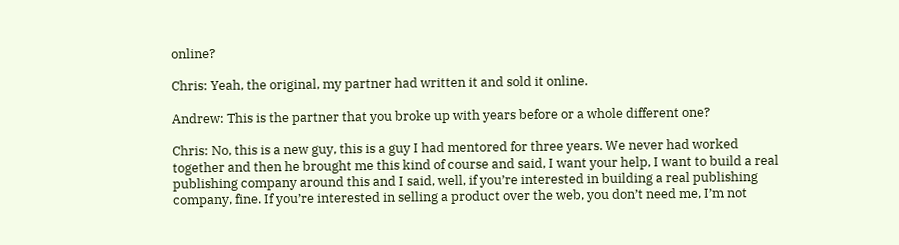online?

Chris: Yeah, the original, my partner had written it and sold it online.

Andrew: This is the partner that you broke up with years before or a whole different one?

Chris: No, this is a new guy, this is a guy I had mentored for three years. We never had worked together and then he brought me this kind of course and said, I want your help, I want to build a real publishing company around this and I said, well, if you’re interested in building a real publishing company, fine. If you’re interested in selling a product over the web, you don’t need me, I’m not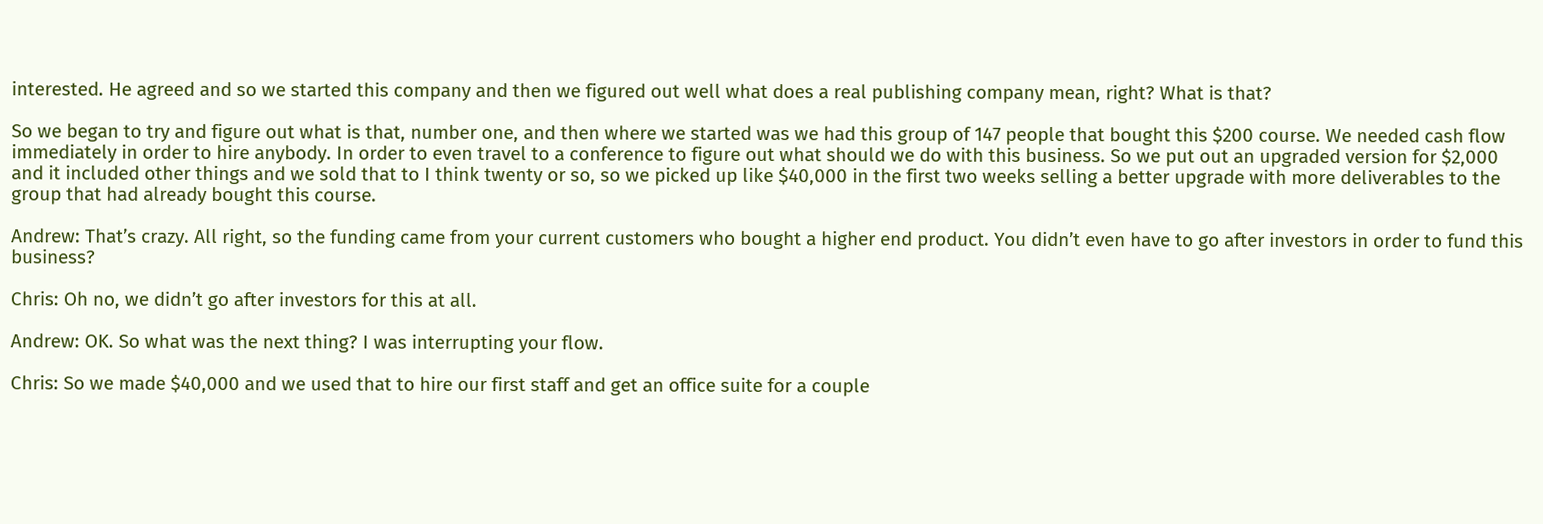interested. He agreed and so we started this company and then we figured out well what does a real publishing company mean, right? What is that?

So we began to try and figure out what is that, number one, and then where we started was we had this group of 147 people that bought this $200 course. We needed cash flow immediately in order to hire anybody. In order to even travel to a conference to figure out what should we do with this business. So we put out an upgraded version for $2,000 and it included other things and we sold that to I think twenty or so, so we picked up like $40,000 in the first two weeks selling a better upgrade with more deliverables to the group that had already bought this course.

Andrew: That’s crazy. All right, so the funding came from your current customers who bought a higher end product. You didn’t even have to go after investors in order to fund this business?

Chris: Oh no, we didn’t go after investors for this at all.

Andrew: OK. So what was the next thing? I was interrupting your flow.

Chris: So we made $40,000 and we used that to hire our first staff and get an office suite for a couple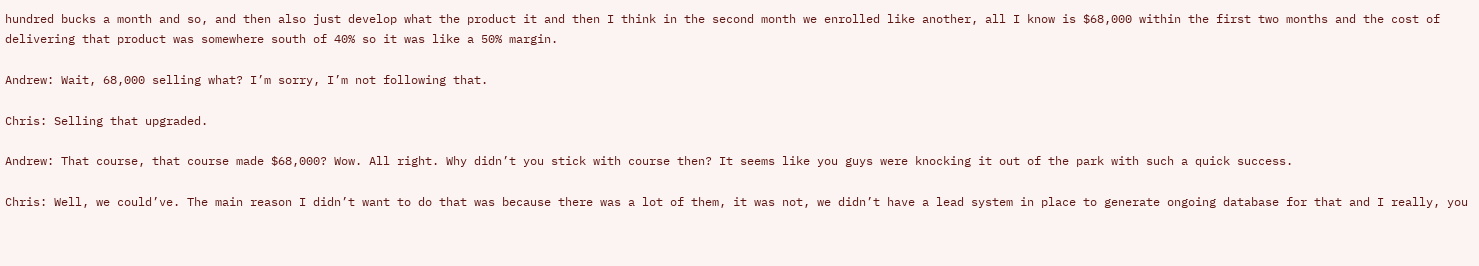hundred bucks a month and so, and then also just develop what the product it and then I think in the second month we enrolled like another, all I know is $68,000 within the first two months and the cost of delivering that product was somewhere south of 40% so it was like a 50% margin.

Andrew: Wait, 68,000 selling what? I’m sorry, I’m not following that.

Chris: Selling that upgraded.

Andrew: That course, that course made $68,000? Wow. All right. Why didn’t you stick with course then? It seems like you guys were knocking it out of the park with such a quick success.

Chris: Well, we could’ve. The main reason I didn’t want to do that was because there was a lot of them, it was not, we didn’t have a lead system in place to generate ongoing database for that and I really, you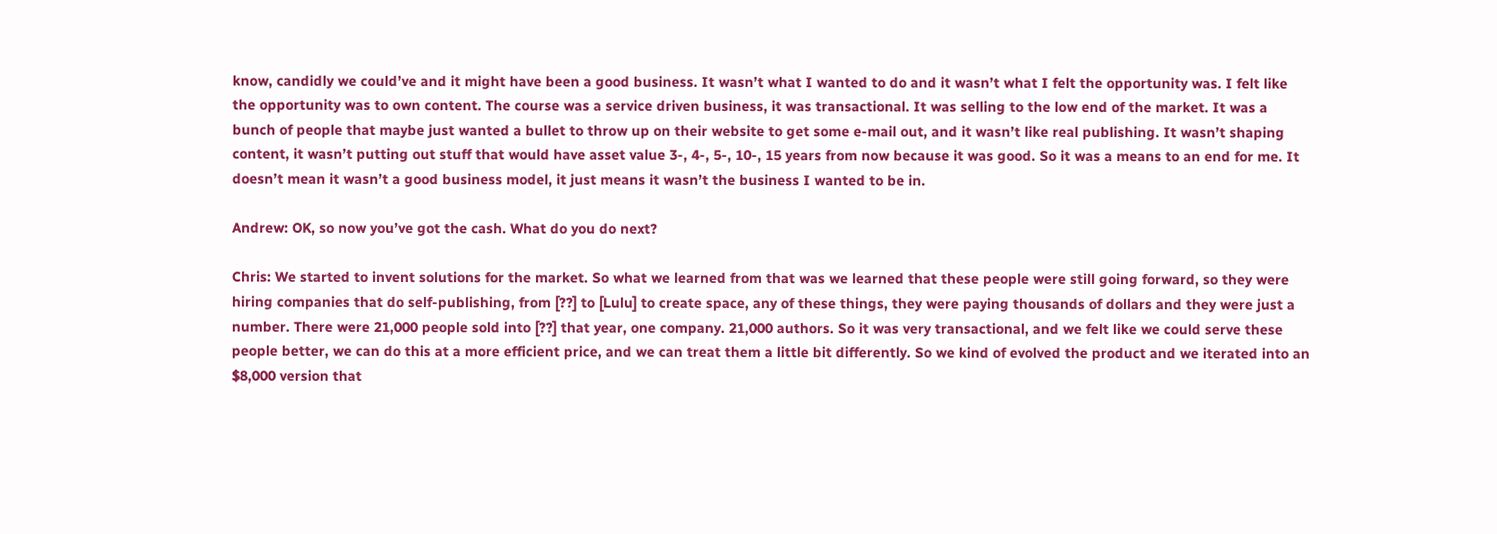know, candidly we could’ve and it might have been a good business. It wasn’t what I wanted to do and it wasn’t what I felt the opportunity was. I felt like the opportunity was to own content. The course was a service driven business, it was transactional. It was selling to the low end of the market. It was a bunch of people that maybe just wanted a bullet to throw up on their website to get some e-mail out, and it wasn’t like real publishing. It wasn’t shaping content, it wasn’t putting out stuff that would have asset value 3-, 4-, 5-, 10-, 15 years from now because it was good. So it was a means to an end for me. It doesn’t mean it wasn’t a good business model, it just means it wasn’t the business I wanted to be in.

Andrew: OK, so now you’ve got the cash. What do you do next?

Chris: We started to invent solutions for the market. So what we learned from that was we learned that these people were still going forward, so they were hiring companies that do self-publishing, from [??] to [Lulu] to create space, any of these things, they were paying thousands of dollars and they were just a number. There were 21,000 people sold into [??] that year, one company. 21,000 authors. So it was very transactional, and we felt like we could serve these people better, we can do this at a more efficient price, and we can treat them a little bit differently. So we kind of evolved the product and we iterated into an $8,000 version that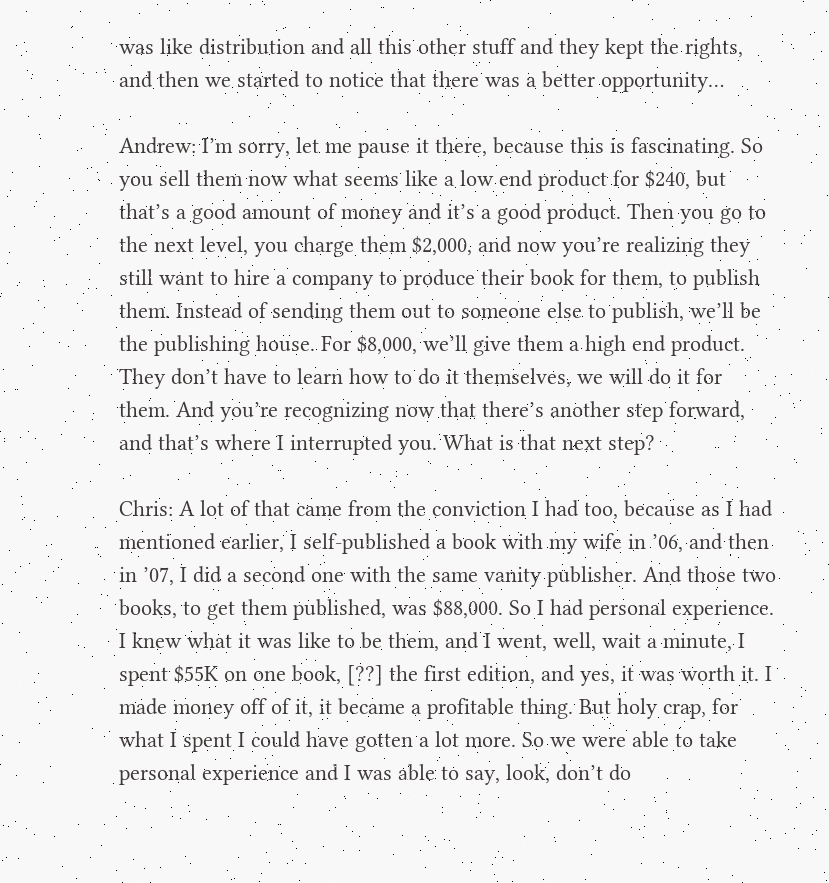was like distribution and all this other stuff and they kept the rights, and then we started to notice that there was a better opportunity…

Andrew: I’m sorry, let me pause it there, because this is fascinating. So you sell them now what seems like a low end product for $240, but that’s a good amount of money and it’s a good product. Then you go to the next level, you charge them $2,000, and now you’re realizing they still want to hire a company to produce their book for them, to publish them. Instead of sending them out to someone else to publish, we’ll be the publishing house. For $8,000, we’ll give them a high end product. They don’t have to learn how to do it themselves, we will do it for them. And you’re recognizing now that there’s another step forward, and that’s where I interrupted you. What is that next step?

Chris: A lot of that came from the conviction I had too, because as I had mentioned earlier, I self-published a book with my wife in ’06, and then in ’07, I did a second one with the same vanity publisher. And those two books, to get them published, was $88,000. So I had personal experience. I knew what it was like to be them, and I went, well, wait a minute, I spent $55K on one book, [??] the first edition, and yes, it was worth it. I made money off of it, it became a profitable thing. But holy crap, for what I spent I could have gotten a lot more. So we were able to take personal experience and I was able to say, look, don’t do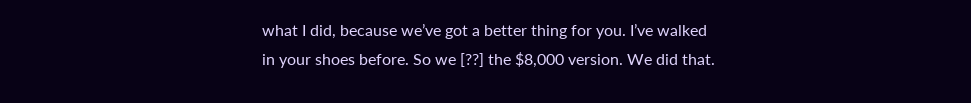what I did, because we’ve got a better thing for you. I’ve walked in your shoes before. So we [??] the $8,000 version. We did that.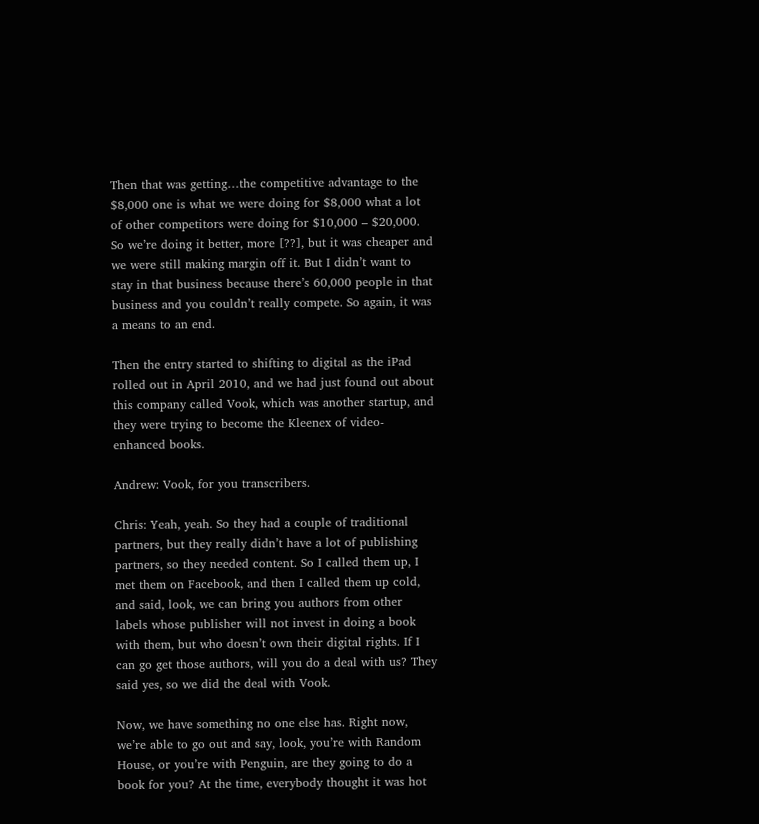Then that was getting…the competitive advantage to the $8,000 one is what we were doing for $8,000 what a lot of other competitors were doing for $10,000 – $20,000. So we’re doing it better, more [??], but it was cheaper and we were still making margin off it. But I didn’t want to stay in that business because there’s 60,000 people in that business and you couldn’t really compete. So again, it was a means to an end.

Then the entry started to shifting to digital as the iPad rolled out in April 2010, and we had just found out about this company called Vook, which was another startup, and they were trying to become the Kleenex of video-enhanced books.

Andrew: Vook, for you transcribers.

Chris: Yeah, yeah. So they had a couple of traditional partners, but they really didn’t have a lot of publishing partners, so they needed content. So I called them up, I met them on Facebook, and then I called them up cold, and said, look, we can bring you authors from other labels whose publisher will not invest in doing a book with them, but who doesn’t own their digital rights. If I can go get those authors, will you do a deal with us? They said yes, so we did the deal with Vook.

Now, we have something no one else has. Right now, we’re able to go out and say, look, you’re with Random House, or you’re with Penguin, are they going to do a book for you? At the time, everybody thought it was hot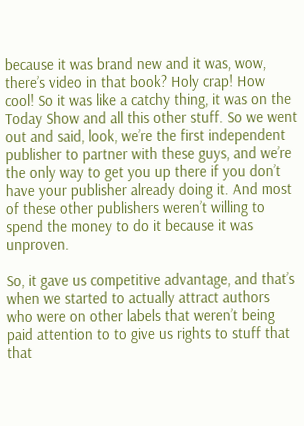because it was brand new and it was, wow, there’s video in that book? Holy crap! How cool! So it was like a catchy thing, it was on the Today Show and all this other stuff. So we went out and said, look, we’re the first independent publisher to partner with these guys, and we’re the only way to get you up there if you don’t have your publisher already doing it. And most of these other publishers weren’t willing to spend the money to do it because it was unproven.

So, it gave us competitive advantage, and that’s when we started to actually attract authors who were on other labels that weren’t being paid attention to to give us rights to stuff that that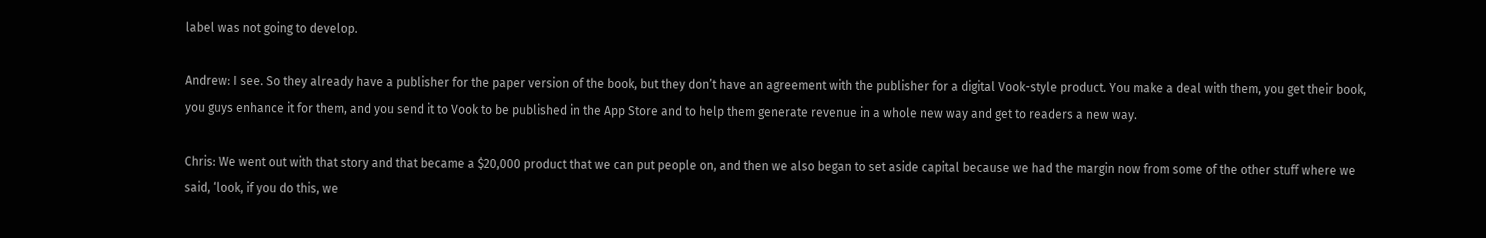label was not going to develop.

Andrew: I see. So they already have a publisher for the paper version of the book, but they don’t have an agreement with the publisher for a digital Vook-style product. You make a deal with them, you get their book, you guys enhance it for them, and you send it to Vook to be published in the App Store and to help them generate revenue in a whole new way and get to readers a new way.

Chris: We went out with that story and that became a $20,000 product that we can put people on, and then we also began to set aside capital because we had the margin now from some of the other stuff where we said, ‘look, if you do this, we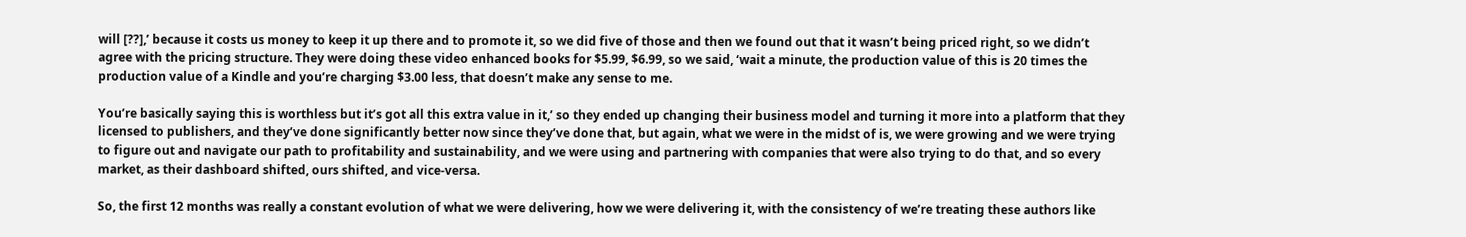will [??],’ because it costs us money to keep it up there and to promote it, so we did five of those and then we found out that it wasn’t being priced right, so we didn’t agree with the pricing structure. They were doing these video enhanced books for $5.99, $6.99, so we said, ‘wait a minute, the production value of this is 20 times the production value of a Kindle and you’re charging $3.00 less, that doesn’t make any sense to me.

You’re basically saying this is worthless but it’s got all this extra value in it,’ so they ended up changing their business model and turning it more into a platform that they licensed to publishers, and they’ve done significantly better now since they’ve done that, but again, what we were in the midst of is, we were growing and we were trying to figure out and navigate our path to profitability and sustainability, and we were using and partnering with companies that were also trying to do that, and so every market, as their dashboard shifted, ours shifted, and vice-versa.

So, the first 12 months was really a constant evolution of what we were delivering, how we were delivering it, with the consistency of we’re treating these authors like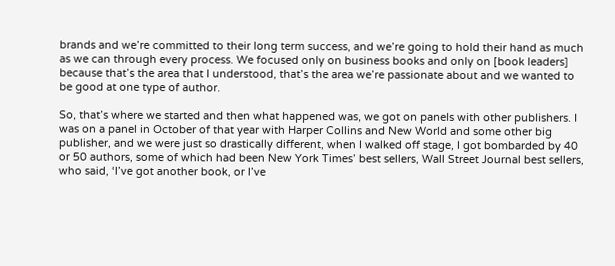brands and we’re committed to their long term success, and we’re going to hold their hand as much as we can through every process. We focused only on business books and only on [book leaders] because that’s the area that I understood, that’s the area we’re passionate about and we wanted to be good at one type of author.

So, that’s where we started and then what happened was, we got on panels with other publishers. I was on a panel in October of that year with Harper Collins and New World and some other big publisher, and we were just so drastically different, when I walked off stage, I got bombarded by 40 or 50 authors, some of which had been New York Times’ best sellers, Wall Street Journal best sellers, who said, ‘I’ve got another book, or I’ve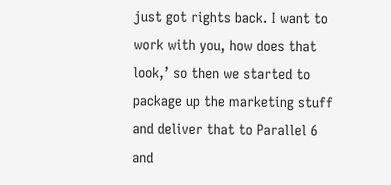just got rights back. I want to work with you, how does that look,’ so then we started to package up the marketing stuff and deliver that to Parallel 6 and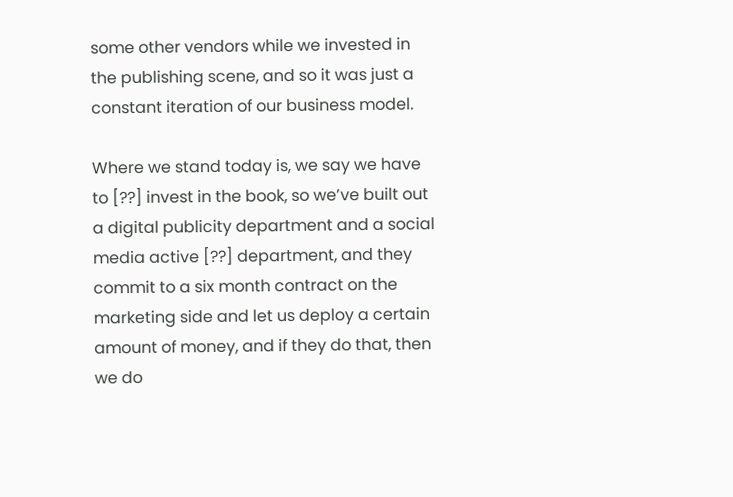some other vendors while we invested in the publishing scene, and so it was just a constant iteration of our business model.

Where we stand today is, we say we have to [??] invest in the book, so we’ve built out a digital publicity department and a social media active [??] department, and they commit to a six month contract on the marketing side and let us deploy a certain amount of money, and if they do that, then we do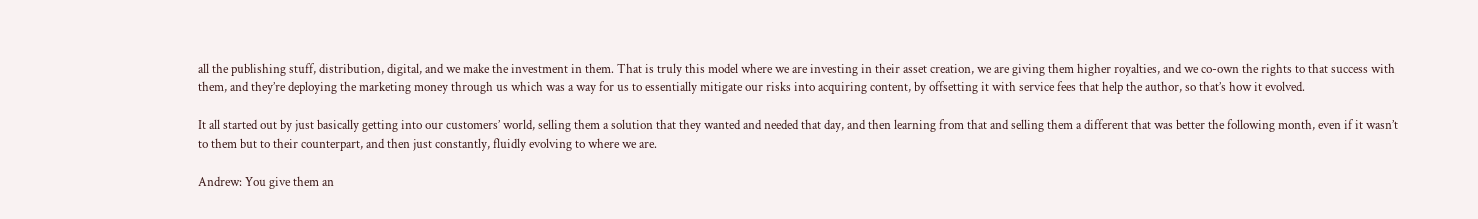all the publishing stuff, distribution, digital, and we make the investment in them. That is truly this model where we are investing in their asset creation, we are giving them higher royalties, and we co-own the rights to that success with them, and they’re deploying the marketing money through us which was a way for us to essentially mitigate our risks into acquiring content, by offsetting it with service fees that help the author, so that’s how it evolved.

It all started out by just basically getting into our customers’ world, selling them a solution that they wanted and needed that day, and then learning from that and selling them a different that was better the following month, even if it wasn’t to them but to their counterpart, and then just constantly, fluidly evolving to where we are.

Andrew: You give them an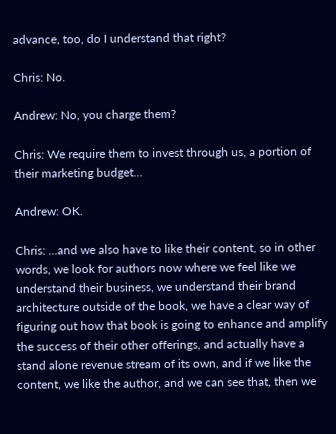advance, too, do I understand that right?

Chris: No.

Andrew: No, you charge them?

Chris: We require them to invest through us, a portion of their marketing budget…

Andrew: OK.

Chris: …and we also have to like their content, so in other words, we look for authors now where we feel like we understand their business, we understand their brand architecture outside of the book, we have a clear way of figuring out how that book is going to enhance and amplify the success of their other offerings, and actually have a stand alone revenue stream of its own, and if we like the content, we like the author, and we can see that, then we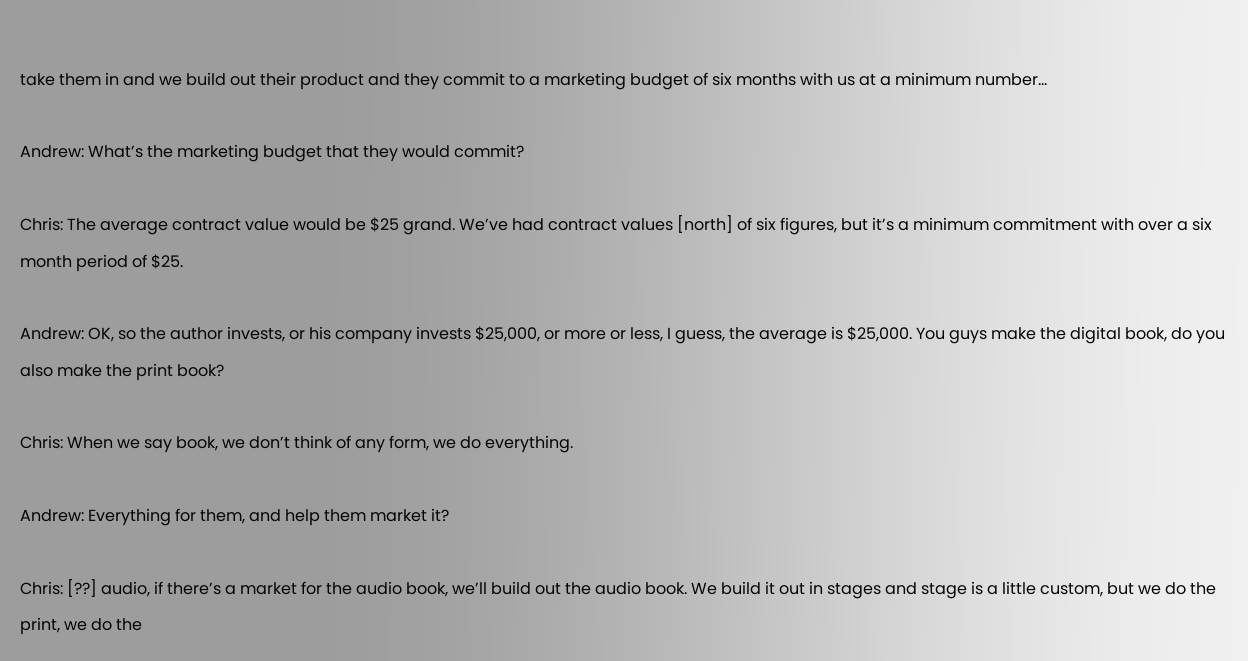take them in and we build out their product and they commit to a marketing budget of six months with us at a minimum number…

Andrew: What’s the marketing budget that they would commit?

Chris: The average contract value would be $25 grand. We’ve had contract values [north] of six figures, but it’s a minimum commitment with over a six month period of $25.

Andrew: OK, so the author invests, or his company invests $25,000, or more or less, I guess, the average is $25,000. You guys make the digital book, do you also make the print book?

Chris: When we say book, we don’t think of any form, we do everything.

Andrew: Everything for them, and help them market it?

Chris: [??] audio, if there’s a market for the audio book, we’ll build out the audio book. We build it out in stages and stage is a little custom, but we do the print, we do the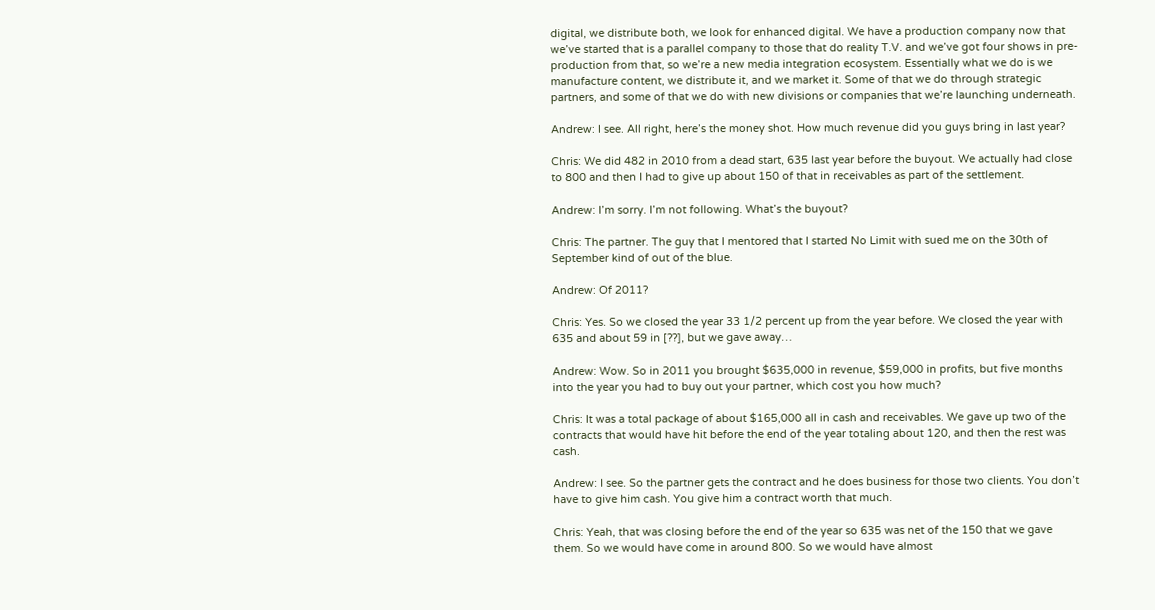digital, we distribute both, we look for enhanced digital. We have a production company now that we’ve started that is a parallel company to those that do reality T.V. and we’ve got four shows in pre-production from that, so we’re a new media integration ecosystem. Essentially what we do is we manufacture content, we distribute it, and we market it. Some of that we do through strategic partners, and some of that we do with new divisions or companies that we’re launching underneath.

Andrew: I see. All right, here’s the money shot. How much revenue did you guys bring in last year?

Chris: We did 482 in 2010 from a dead start, 635 last year before the buyout. We actually had close to 800 and then I had to give up about 150 of that in receivables as part of the settlement.

Andrew: I’m sorry. I’m not following. What’s the buyout?

Chris: The partner. The guy that I mentored that I started No Limit with sued me on the 30th of September kind of out of the blue.

Andrew: Of 2011?

Chris: Yes. So we closed the year 33 1/2 percent up from the year before. We closed the year with 635 and about 59 in [??], but we gave away…

Andrew: Wow. So in 2011 you brought $635,000 in revenue, $59,000 in profits, but five months into the year you had to buy out your partner, which cost you how much?

Chris: It was a total package of about $165,000 all in cash and receivables. We gave up two of the contracts that would have hit before the end of the year totaling about 120, and then the rest was cash.

Andrew: I see. So the partner gets the contract and he does business for those two clients. You don’t have to give him cash. You give him a contract worth that much.

Chris: Yeah, that was closing before the end of the year so 635 was net of the 150 that we gave them. So we would have come in around 800. So we would have almost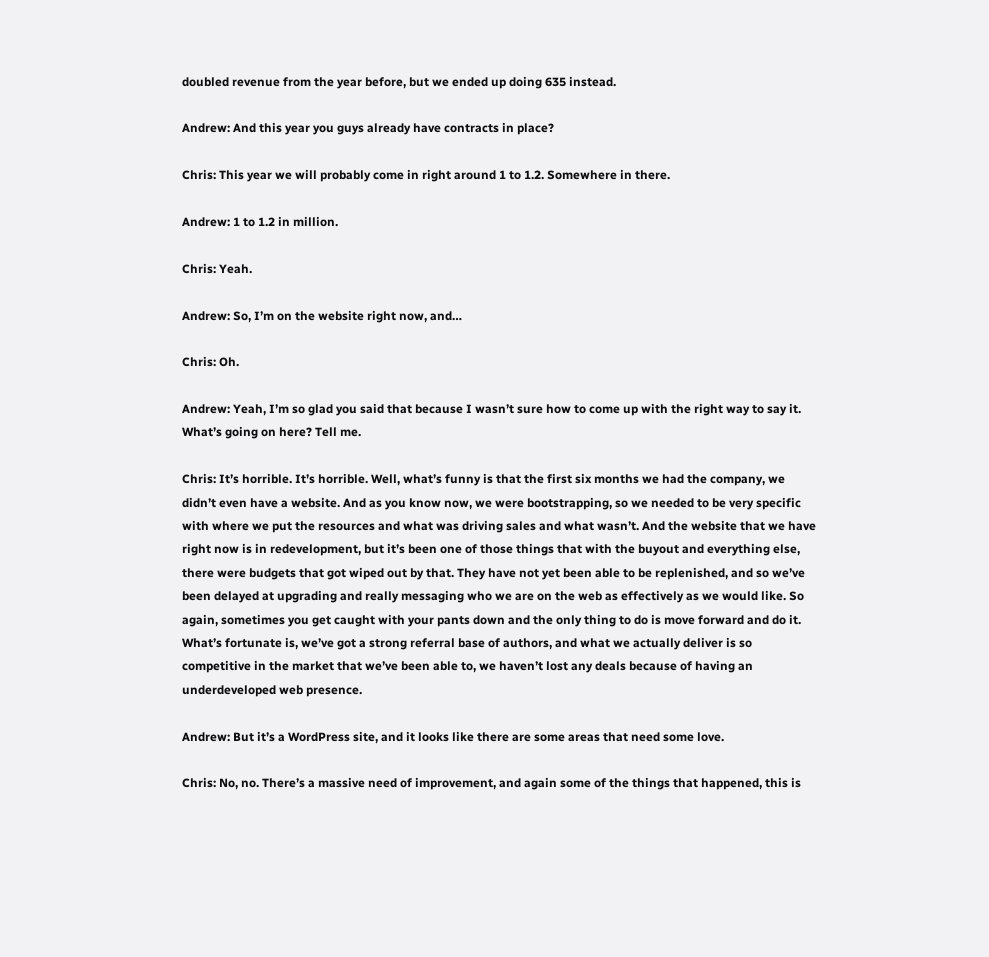doubled revenue from the year before, but we ended up doing 635 instead.

Andrew: And this year you guys already have contracts in place?

Chris: This year we will probably come in right around 1 to 1.2. Somewhere in there.

Andrew: 1 to 1.2 in million.

Chris: Yeah.

Andrew: So, I’m on the website right now, and…

Chris: Oh.

Andrew: Yeah, I’m so glad you said that because I wasn’t sure how to come up with the right way to say it. What’s going on here? Tell me.

Chris: It’s horrible. It’s horrible. Well, what’s funny is that the first six months we had the company, we didn’t even have a website. And as you know now, we were bootstrapping, so we needed to be very specific with where we put the resources and what was driving sales and what wasn’t. And the website that we have right now is in redevelopment, but it’s been one of those things that with the buyout and everything else, there were budgets that got wiped out by that. They have not yet been able to be replenished, and so we’ve been delayed at upgrading and really messaging who we are on the web as effectively as we would like. So again, sometimes you get caught with your pants down and the only thing to do is move forward and do it. What’s fortunate is, we’ve got a strong referral base of authors, and what we actually deliver is so competitive in the market that we’ve been able to, we haven’t lost any deals because of having an underdeveloped web presence.

Andrew: But it’s a WordPress site, and it looks like there are some areas that need some love.

Chris: No, no. There’s a massive need of improvement, and again some of the things that happened, this is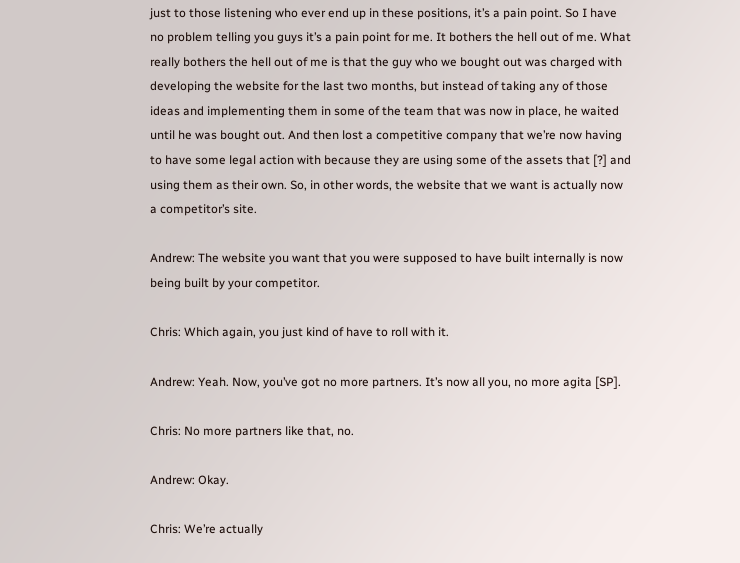just to those listening who ever end up in these positions, it’s a pain point. So I have no problem telling you guys it’s a pain point for me. It bothers the hell out of me. What really bothers the hell out of me is that the guy who we bought out was charged with developing the website for the last two months, but instead of taking any of those ideas and implementing them in some of the team that was now in place, he waited until he was bought out. And then lost a competitive company that we’re now having to have some legal action with because they are using some of the assets that [?] and using them as their own. So, in other words, the website that we want is actually now a competitor’s site.

Andrew: The website you want that you were supposed to have built internally is now being built by your competitor.

Chris: Which again, you just kind of have to roll with it.

Andrew: Yeah. Now, you’ve got no more partners. It’s now all you, no more agita [SP].

Chris: No more partners like that, no.

Andrew: Okay.

Chris: We’re actually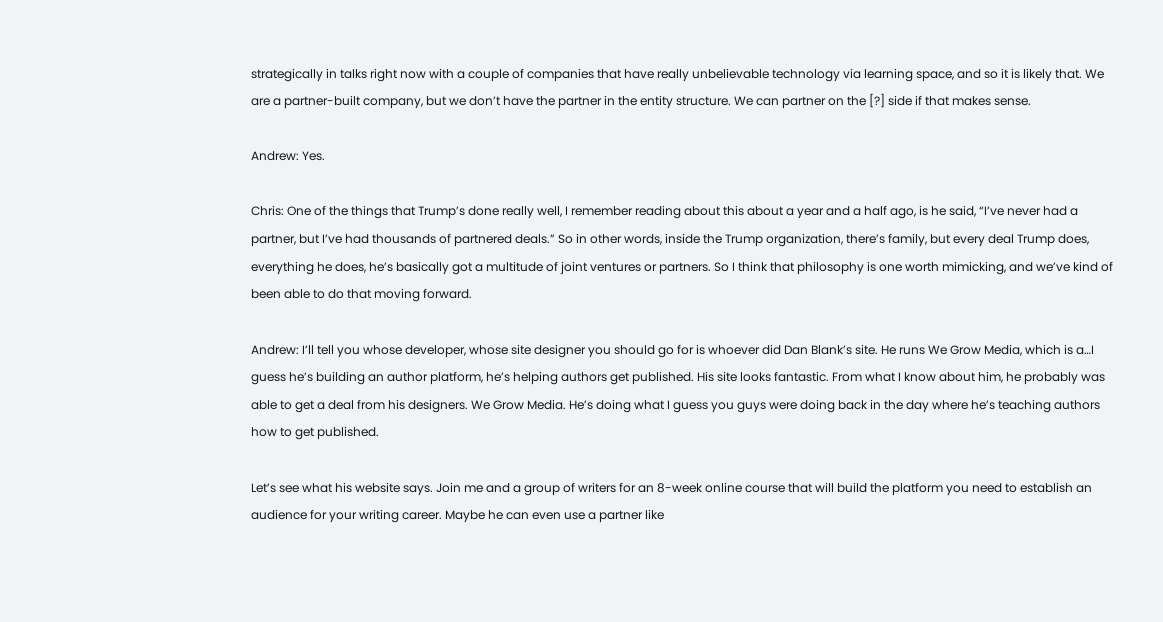strategically in talks right now with a couple of companies that have really unbelievable technology via learning space, and so it is likely that. We are a partner-built company, but we don’t have the partner in the entity structure. We can partner on the [?] side if that makes sense.

Andrew: Yes.

Chris: One of the things that Trump’s done really well, I remember reading about this about a year and a half ago, is he said, “I’ve never had a partner, but I’ve had thousands of partnered deals.” So in other words, inside the Trump organization, there’s family, but every deal Trump does, everything he does, he’s basically got a multitude of joint ventures or partners. So I think that philosophy is one worth mimicking, and we’ve kind of been able to do that moving forward.

Andrew: I’ll tell you whose developer, whose site designer you should go for is whoever did Dan Blank’s site. He runs We Grow Media, which is a…I guess he’s building an author platform, he’s helping authors get published. His site looks fantastic. From what I know about him, he probably was able to get a deal from his designers. We Grow Media. He’s doing what I guess you guys were doing back in the day where he’s teaching authors how to get published.

Let’s see what his website says. Join me and a group of writers for an 8-week online course that will build the platform you need to establish an audience for your writing career. Maybe he can even use a partner like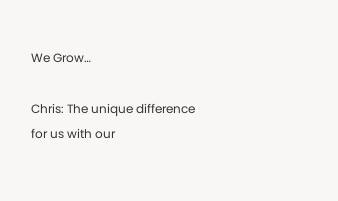We Grow…

Chris: The unique difference for us with our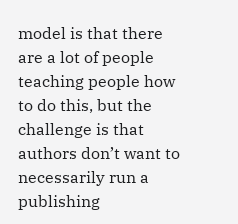model is that there are a lot of people teaching people how to do this, but the challenge is that authors don’t want to necessarily run a publishing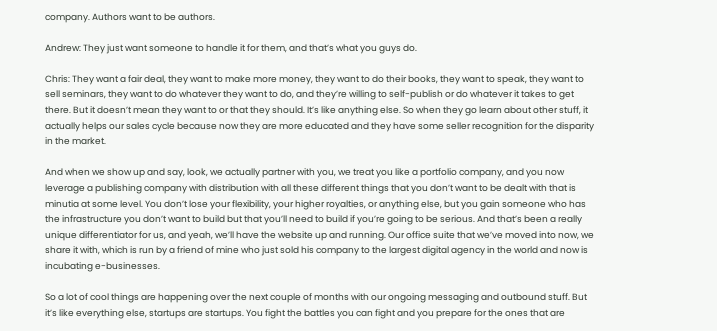company. Authors want to be authors.

Andrew: They just want someone to handle it for them, and that’s what you guys do.

Chris: They want a fair deal, they want to make more money, they want to do their books, they want to speak, they want to sell seminars, they want to do whatever they want to do, and they’re willing to self-publish or do whatever it takes to get there. But it doesn’t mean they want to or that they should. It’s like anything else. So when they go learn about other stuff, it actually helps our sales cycle because now they are more educated and they have some seller recognition for the disparity in the market.

And when we show up and say, look, we actually partner with you, we treat you like a portfolio company, and you now leverage a publishing company with distribution with all these different things that you don’t want to be dealt with that is minutia at some level. You don’t lose your flexibility, your higher royalties, or anything else, but you gain someone who has the infrastructure you don’t want to build but that you’ll need to build if you’re going to be serious. And that’s been a really unique differentiator for us, and yeah, we’ll have the website up and running. Our office suite that we’ve moved into now, we share it with, which is run by a friend of mine who just sold his company to the largest digital agency in the world and now is incubating e-businesses.

So a lot of cool things are happening over the next couple of months with our ongoing messaging and outbound stuff. But it’s like everything else, startups are startups. You fight the battles you can fight and you prepare for the ones that are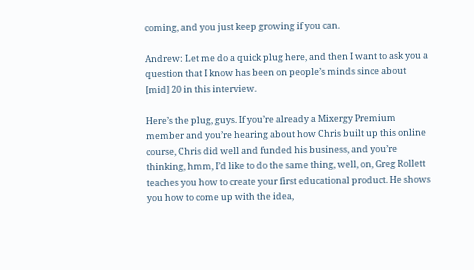coming, and you just keep growing if you can.

Andrew: Let me do a quick plug here, and then I want to ask you a question that I know has been on people’s minds since about [mid] 20 in this interview.

Here’s the plug, guys. If you’re already a Mixergy Premium member and you’re hearing about how Chris built up this online course, Chris did well and funded his business, and you’re thinking, hmm, I’d like to do the same thing, well, on, Greg Rollett teaches you how to create your first educational product. He shows you how to come up with the idea,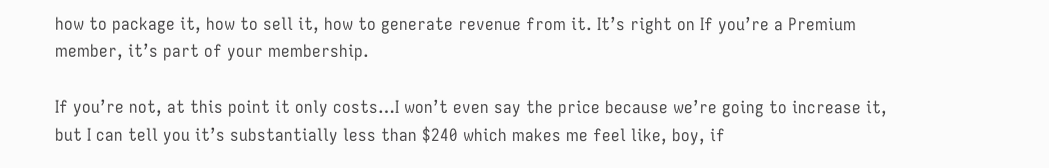how to package it, how to sell it, how to generate revenue from it. It’s right on If you’re a Premium member, it’s part of your membership.

If you’re not, at this point it only costs…I won’t even say the price because we’re going to increase it, but I can tell you it’s substantially less than $240 which makes me feel like, boy, if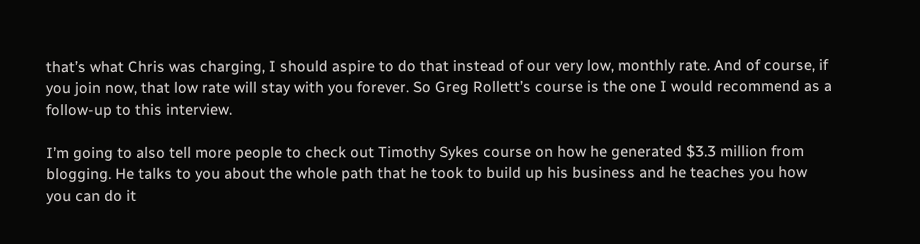that’s what Chris was charging, I should aspire to do that instead of our very low, monthly rate. And of course, if you join now, that low rate will stay with you forever. So Greg Rollett’s course is the one I would recommend as a follow-up to this interview.

I’m going to also tell more people to check out Timothy Sykes course on how he generated $3.3 million from blogging. He talks to you about the whole path that he took to build up his business and he teaches you how you can do it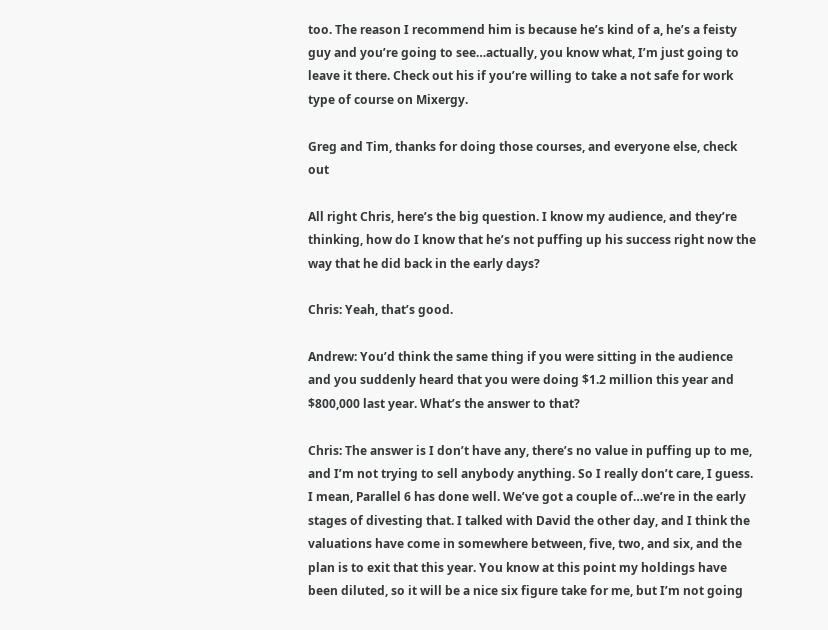too. The reason I recommend him is because he’s kind of a, he’s a feisty guy and you’re going to see…actually, you know what, I’m just going to leave it there. Check out his if you’re willing to take a not safe for work type of course on Mixergy.

Greg and Tim, thanks for doing those courses, and everyone else, check out

All right Chris, here’s the big question. I know my audience, and they’re thinking, how do I know that he’s not puffing up his success right now the way that he did back in the early days?

Chris: Yeah, that’s good.

Andrew: You’d think the same thing if you were sitting in the audience and you suddenly heard that you were doing $1.2 million this year and $800,000 last year. What’s the answer to that?

Chris: The answer is I don’t have any, there’s no value in puffing up to me, and I’m not trying to sell anybody anything. So I really don’t care, I guess. I mean, Parallel 6 has done well. We’ve got a couple of…we’re in the early stages of divesting that. I talked with David the other day, and I think the valuations have come in somewhere between, five, two, and six, and the plan is to exit that this year. You know at this point my holdings have been diluted, so it will be a nice six figure take for me, but I’m not going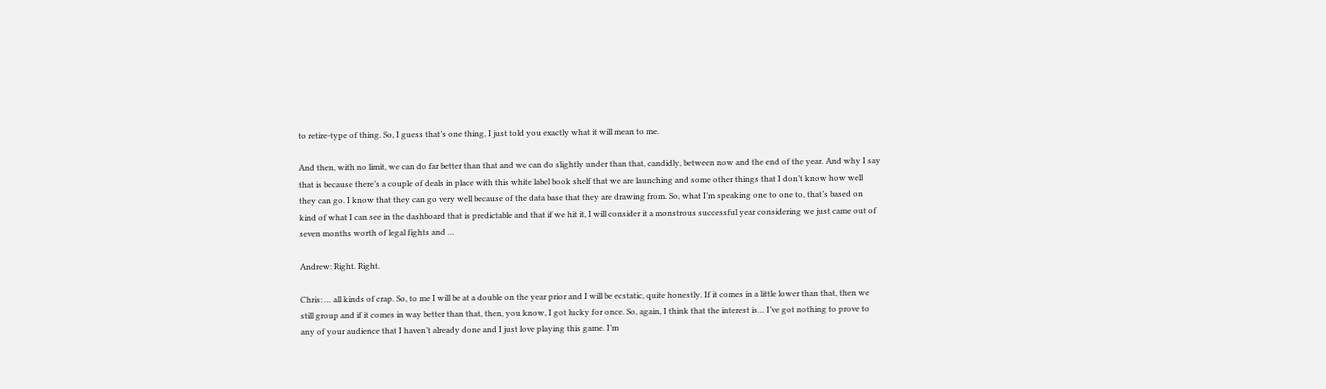to retire-type of thing. So, I guess that’s one thing, I just told you exactly what it will mean to me.

And then, with no limit, we can do far better than that and we can do slightly under than that, candidly, between now and the end of the year. And why I say that is because there’s a couple of deals in place with this white label book shelf that we are launching and some other things that I don’t know how well they can go. I know that they can go very well because of the data base that they are drawing from. So, what I’m speaking one to one to, that’s based on kind of what I can see in the dashboard that is predictable and that if we hit it, I will consider it a monstrous successful year considering we just came out of seven months worth of legal fights and …

Andrew: Right. Right.

Chris: … all kinds of crap. So, to me I will be at a double on the year prior and I will be ecstatic, quite honestly. If it comes in a little lower than that, then we still group and if it comes in way better than that, then, you know, I got lucky for once. So, again, I think that the interest is… I’ve got nothing to prove to any of your audience that I haven’t already done and I just love playing this game. I’m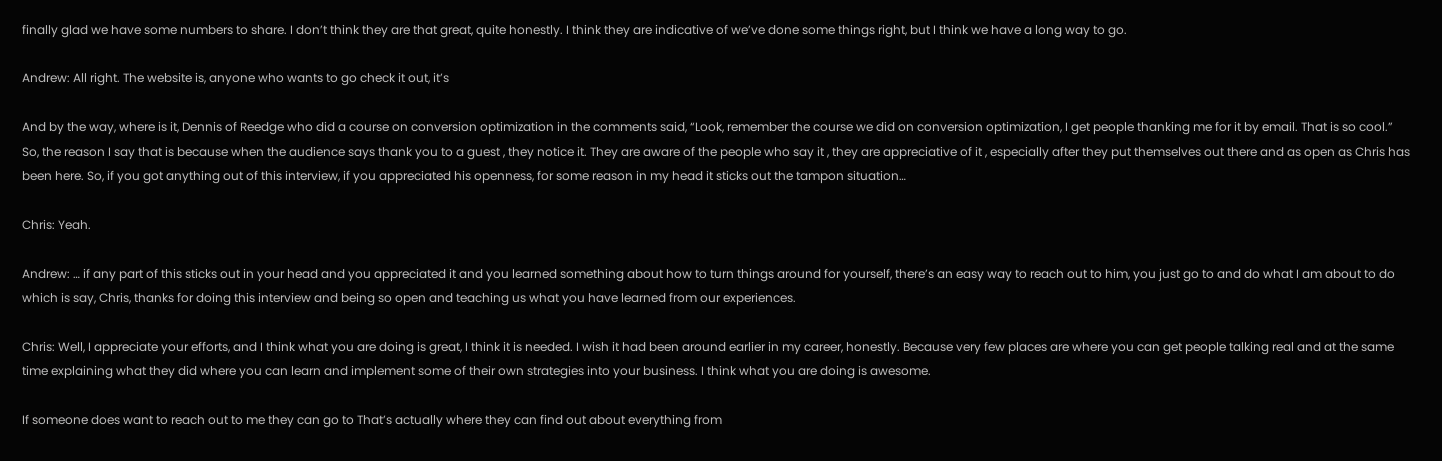finally glad we have some numbers to share. I don’t think they are that great, quite honestly. I think they are indicative of we’ve done some things right, but I think we have a long way to go.

Andrew: All right. The website is, anyone who wants to go check it out, it’s

And by the way, where is it, Dennis of Reedge who did a course on conversion optimization in the comments said, “Look, remember the course we did on conversion optimization, I get people thanking me for it by email. That is so cool.” So, the reason I say that is because when the audience says thank you to a guest , they notice it. They are aware of the people who say it , they are appreciative of it , especially after they put themselves out there and as open as Chris has been here. So, if you got anything out of this interview, if you appreciated his openness, for some reason in my head it sticks out the tampon situation…

Chris: Yeah.

Andrew: … if any part of this sticks out in your head and you appreciated it and you learned something about how to turn things around for yourself, there’s an easy way to reach out to him, you just go to and do what I am about to do which is say, Chris, thanks for doing this interview and being so open and teaching us what you have learned from our experiences.

Chris: Well, I appreciate your efforts, and I think what you are doing is great, I think it is needed. I wish it had been around earlier in my career, honestly. Because very few places are where you can get people talking real and at the same time explaining what they did where you can learn and implement some of their own strategies into your business. I think what you are doing is awesome.

If someone does want to reach out to me they can go to That’s actually where they can find out about everything from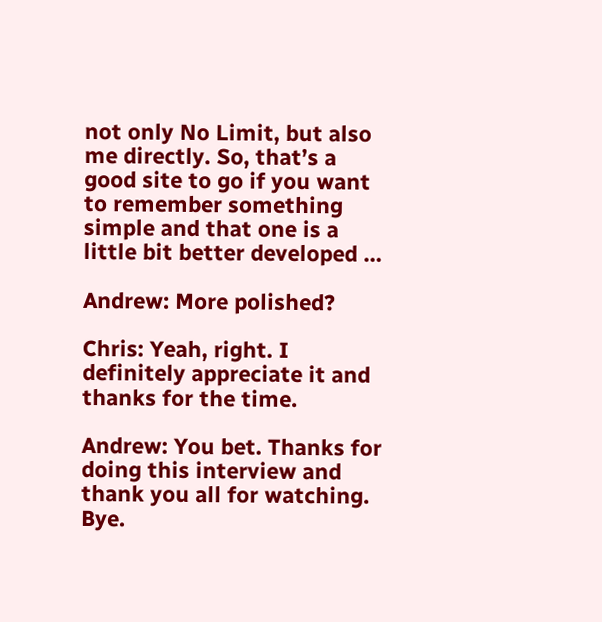not only No Limit, but also me directly. So, that’s a good site to go if you want to remember something simple and that one is a little bit better developed …

Andrew: More polished?

Chris: Yeah, right. I definitely appreciate it and thanks for the time.

Andrew: You bet. Thanks for doing this interview and thank you all for watching. Bye.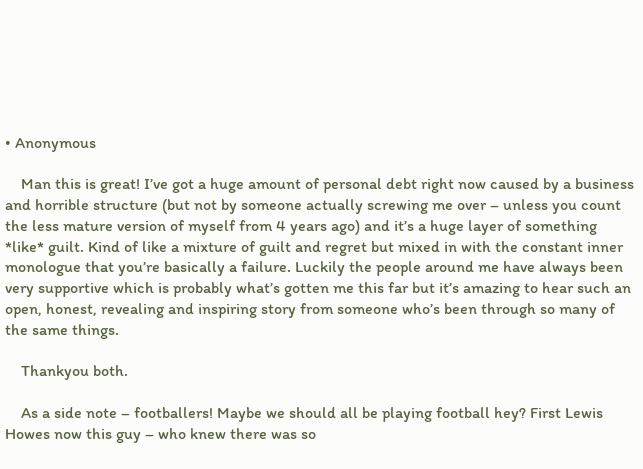• Anonymous

    Man this is great! I’ve got a huge amount of personal debt right now caused by a business and horrible structure (but not by someone actually screwing me over – unless you count the less mature version of myself from 4 years ago) and it’s a huge layer of something *like* guilt. Kind of like a mixture of guilt and regret but mixed in with the constant inner monologue that you’re basically a failure. Luckily the people around me have always been very supportive which is probably what’s gotten me this far but it’s amazing to hear such an open, honest, revealing and inspiring story from someone who’s been through so many of the same things.

    Thankyou both.

    As a side note – footballers! Maybe we should all be playing football hey? First Lewis Howes now this guy – who knew there was so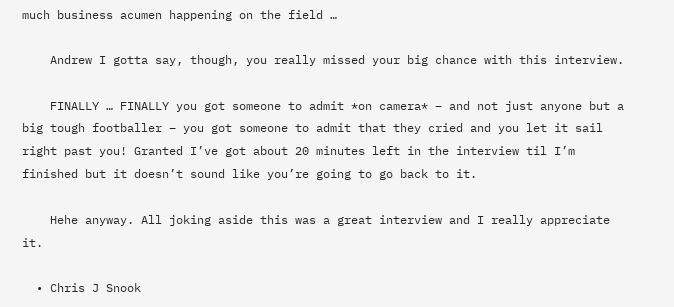much business acumen happening on the field …

    Andrew I gotta say, though, you really missed your big chance with this interview.

    FINALLY … FINALLY you got someone to admit *on camera* – and not just anyone but a big tough footballer – you got someone to admit that they cried and you let it sail right past you! Granted I’ve got about 20 minutes left in the interview til I’m finished but it doesn’t sound like you’re going to go back to it.

    Hehe anyway. All joking aside this was a great interview and I really appreciate it.

  • Chris J Snook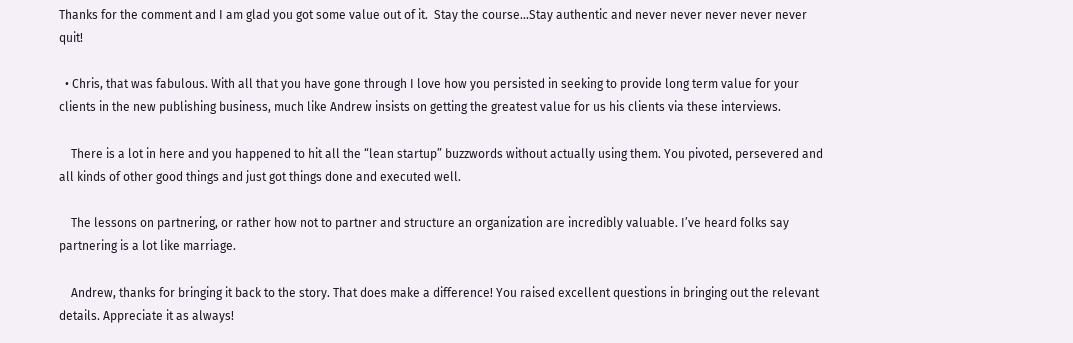Thanks for the comment and I am glad you got some value out of it.  Stay the course…Stay authentic and never never never never never quit!

  • Chris, that was fabulous. With all that you have gone through I love how you persisted in seeking to provide long term value for your clients in the new publishing business, much like Andrew insists on getting the greatest value for us his clients via these interviews.

    There is a lot in here and you happened to hit all the “lean startup” buzzwords without actually using them. You pivoted, persevered and all kinds of other good things and just got things done and executed well.

    The lessons on partnering, or rather how not to partner and structure an organization are incredibly valuable. I’ve heard folks say partnering is a lot like marriage.

    Andrew, thanks for bringing it back to the story. That does make a difference! You raised excellent questions in bringing out the relevant details. Appreciate it as always!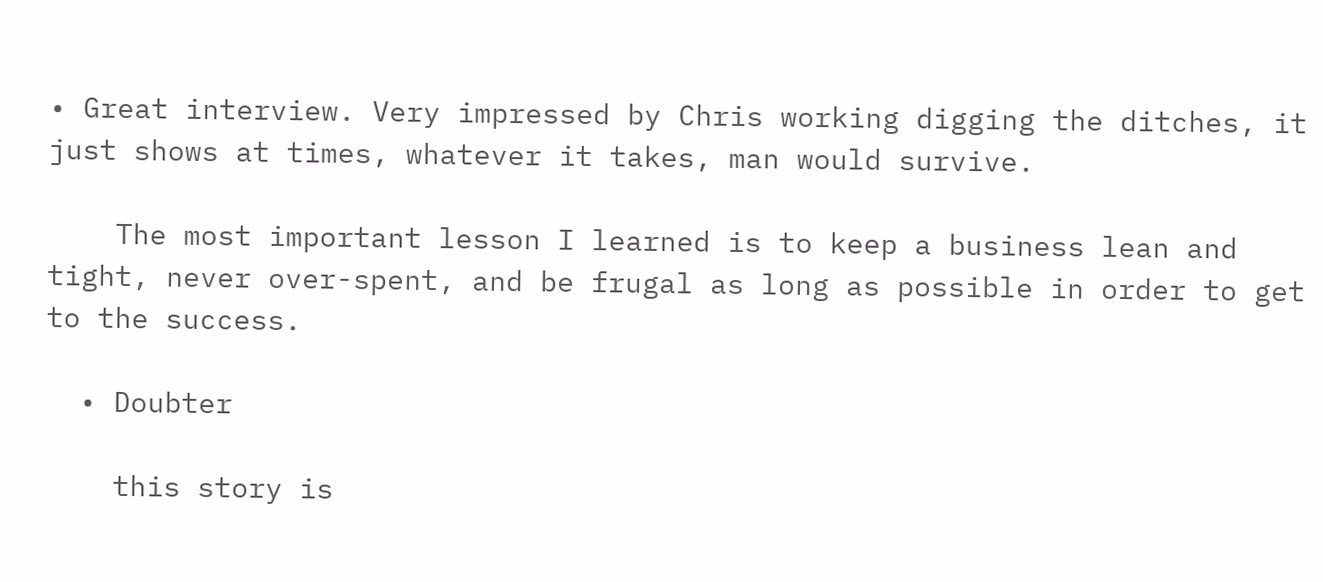• Great interview. Very impressed by Chris working digging the ditches, it just shows at times, whatever it takes, man would survive.

    The most important lesson I learned is to keep a business lean and tight, never over-spent, and be frugal as long as possible in order to get to the success.

  • Doubter

    this story is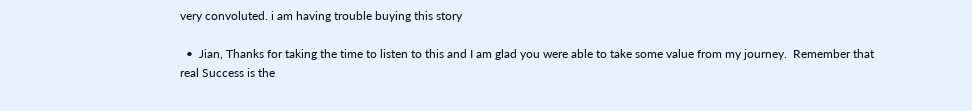very convoluted. i am having trouble buying this story

  •  Jian, Thanks for taking the time to listen to this and I am glad you were able to take some value from my journey.  Remember that real Success is the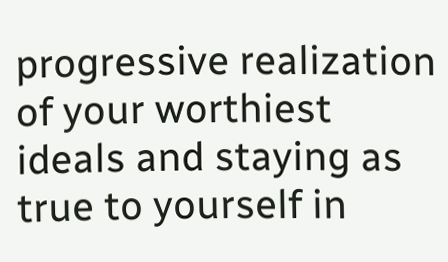progressive realization of your worthiest ideals and staying as true to yourself in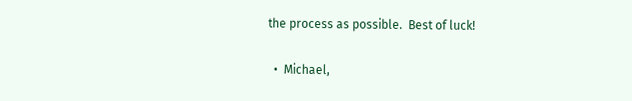the process as possible.  Best of luck!

  •  Michael,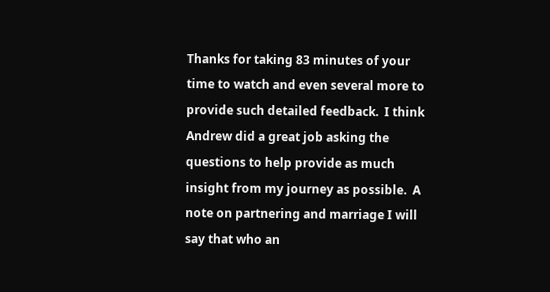Thanks for taking 83 minutes of your time to watch and even several more to provide such detailed feedback.  I think Andrew did a great job asking the questions to help provide as much insight from my journey as possible.  A note on partnering and marriage I will say that who an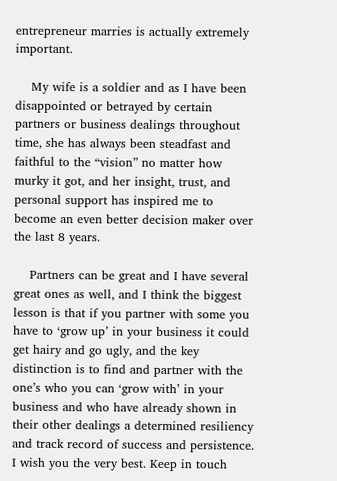entrepreneur marries is actually extremely important.

    My wife is a soldier and as I have been disappointed or betrayed by certain partners or business dealings throughout time, she has always been steadfast and faithful to the “vision” no matter how murky it got, and her insight, trust, and personal support has inspired me to become an even better decision maker over the last 8 years.

    Partners can be great and I have several great ones as well, and I think the biggest lesson is that if you partner with some you have to ‘grow up’ in your business it could get hairy and go ugly, and the key distinction is to find and partner with the one’s who you can ‘grow with’ in your business and who have already shown in their other dealings a determined resiliency and track record of success and persistence.  I wish you the very best. Keep in touch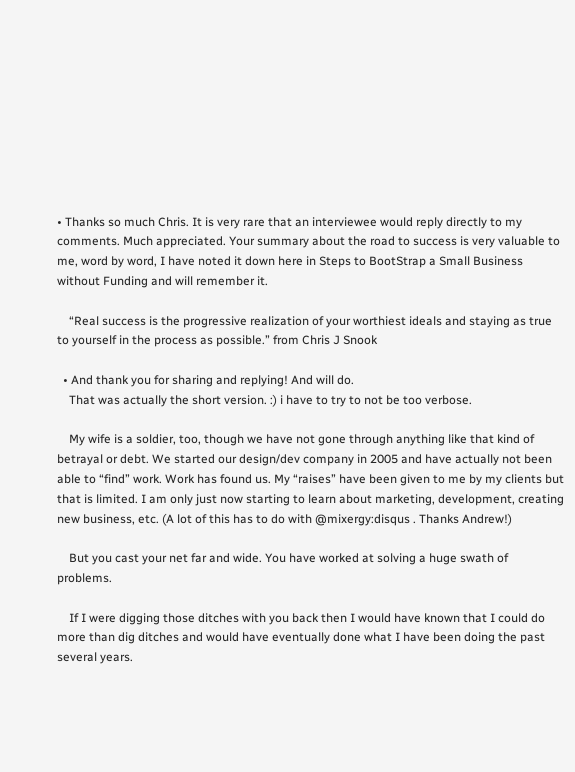• Thanks so much Chris. It is very rare that an interviewee would reply directly to my comments. Much appreciated. Your summary about the road to success is very valuable to me, word by word, I have noted it down here in Steps to BootStrap a Small Business without Funding and will remember it.

    “Real success is the progressive realization of your worthiest ideals and staying as true to yourself in the process as possible.” from Chris J Snook

  • And thank you for sharing and replying! And will do.
    That was actually the short version. :) i have to try to not be too verbose.

    My wife is a soldier, too, though we have not gone through anything like that kind of betrayal or debt. We started our design/dev company in 2005 and have actually not been able to “find” work. Work has found us. My “raises” have been given to me by my clients but that is limited. I am only just now starting to learn about marketing, development, creating new business, etc. (A lot of this has to do with @mixergy:disqus . Thanks Andrew!)

    But you cast your net far and wide. You have worked at solving a huge swath of problems.

    If I were digging those ditches with you back then I would have known that I could do more than dig ditches and would have eventually done what I have been doing the past several years.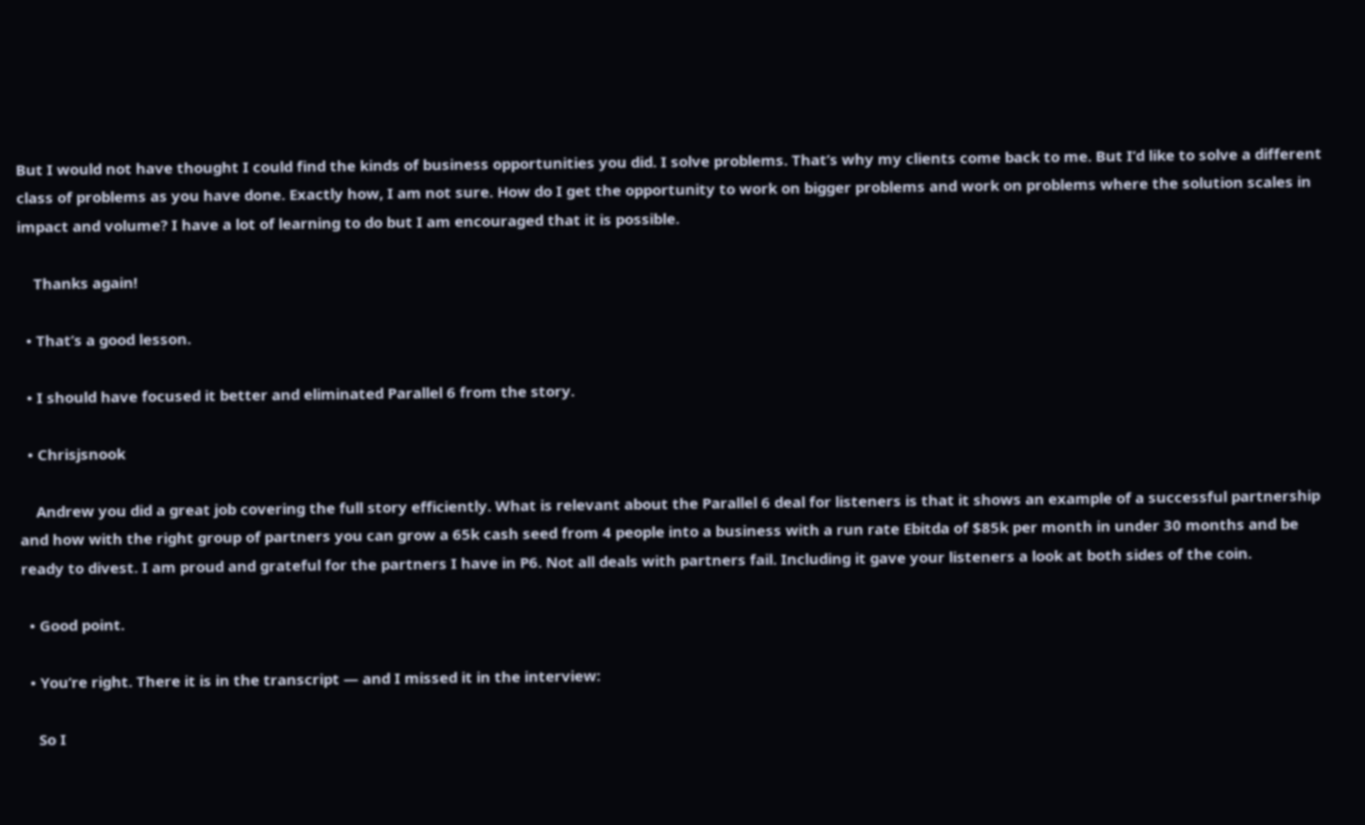But I would not have thought I could find the kinds of business opportunities you did. I solve problems. That’s why my clients come back to me. But I’d like to solve a different class of problems as you have done. Exactly how, I am not sure. How do I get the opportunity to work on bigger problems and work on problems where the solution scales in impact and volume? I have a lot of learning to do but I am encouraged that it is possible.

    Thanks again!

  • That’s a good lesson.

  • I should have focused it better and eliminated Parallel 6 from the story.

  • Chrisjsnook

    Andrew you did a great job covering the full story efficiently. What is relevant about the Parallel 6 deal for listeners is that it shows an example of a successful partnership and how with the right group of partners you can grow a 65k cash seed from 4 people into a business with a run rate Ebitda of $85k per month in under 30 months and be ready to divest. I am proud and grateful for the partners I have in P6. Not all deals with partners fail. Including it gave your listeners a look at both sides of the coin.

  • Good point.

  • You’re right. There it is in the transcript — and I missed it in the interview:

    So I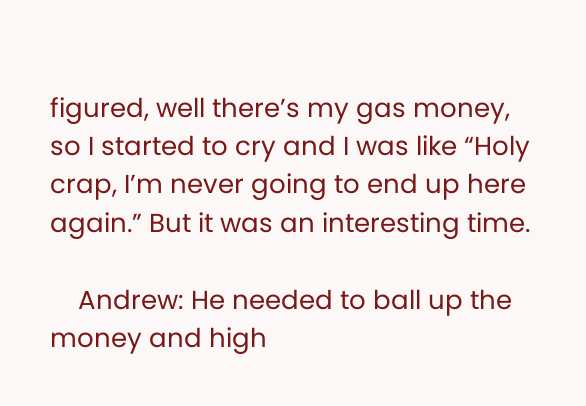figured, well there’s my gas money, so I started to cry and I was like “Holy crap, I’m never going to end up here again.” But it was an interesting time.

    Andrew: He needed to ball up the money and high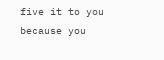five it to you because you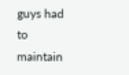guys had to maintain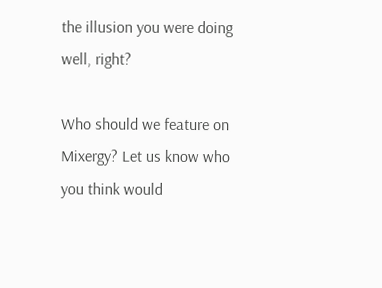the illusion you were doing well, right?

Who should we feature on Mixergy? Let us know who you think would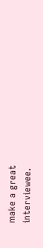make a great interviewee.